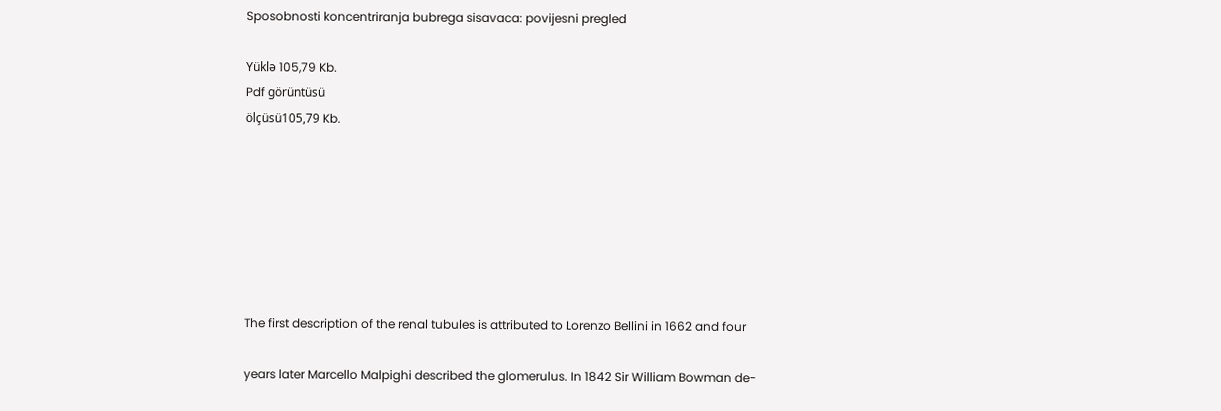Sposobnosti koncentriranja bubrega sisavaca: povijesni pregled

Yüklə 105,79 Kb.
Pdf görüntüsü
ölçüsü105,79 Kb.







The first description of the renal tubules is attributed to Lorenzo Bellini in 1662 and four

years later Marcello Malpighi described the glomerulus. In 1842 Sir William Bowman de-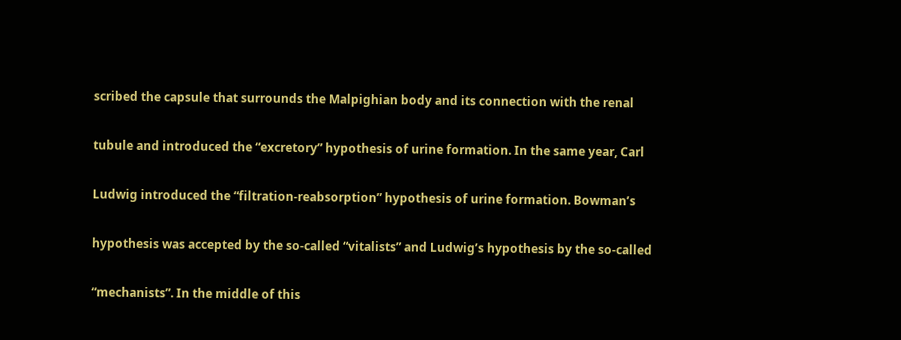scribed the capsule that surrounds the Malpighian body and its connection with the renal

tubule and introduced the “excretory” hypothesis of urine formation. In the same year, Carl

Ludwig introduced the “filtration-reabsorption” hypothesis of urine formation. Bowman’s

hypothesis was accepted by the so-called “vitalists” and Ludwig’s hypothesis by the so-called

“mechanists”. In the middle of this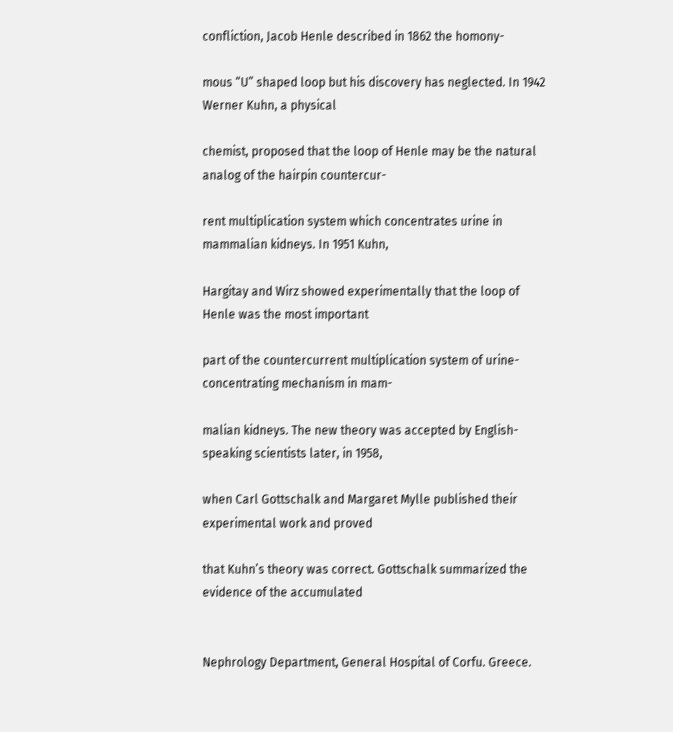confliction, Jacob Henle described in 1862 the homony-

mous “U” shaped loop but his discovery has neglected. In 1942 Werner Kuhn, a physical

chemist, proposed that the loop of Henle may be the natural analog of the hairpin countercur-

rent multiplication system which concentrates urine in mammalian kidneys. In 1951 Kuhn,

Hargitay and Wirz showed experimentally that the loop of Henle was the most important

part of the countercurrent multiplication system of urine-concentrating mechanism in mam-

malian kidneys. The new theory was accepted by English-speaking scientists later, in 1958,

when Carl Gottschalk and Margaret Mylle published their experimental work and proved

that Kuhn’s theory was correct. Gottschalk summarized the evidence of the accumulated


Nephrology Department, General Hospital of Corfu. Greece.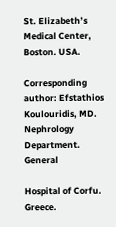St. Elizabeth’s Medical Center, Boston. USA.

Corresponding author: Efstathios Koulouridis, MD. Nephrology Department. General

Hospital of Corfu. Greece.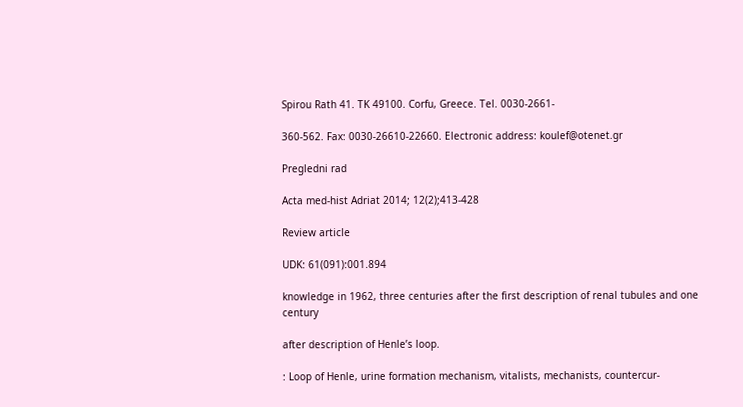Spirou Rath 41. TK 49100. Corfu, Greece. Tel. 0030-2661-

360-562. Fax: 0030-26610-22660. Electronic address: koulef@otenet.gr

Pregledni rad

Acta med-hist Adriat 2014; 12(2);413-428

Review article

UDK: 61(091):001.894

knowledge in 1962, three centuries after the first description of renal tubules and one century

after description of Henle’s loop.

: Loop of Henle, urine formation mechanism, vitalists, mechanists, countercur-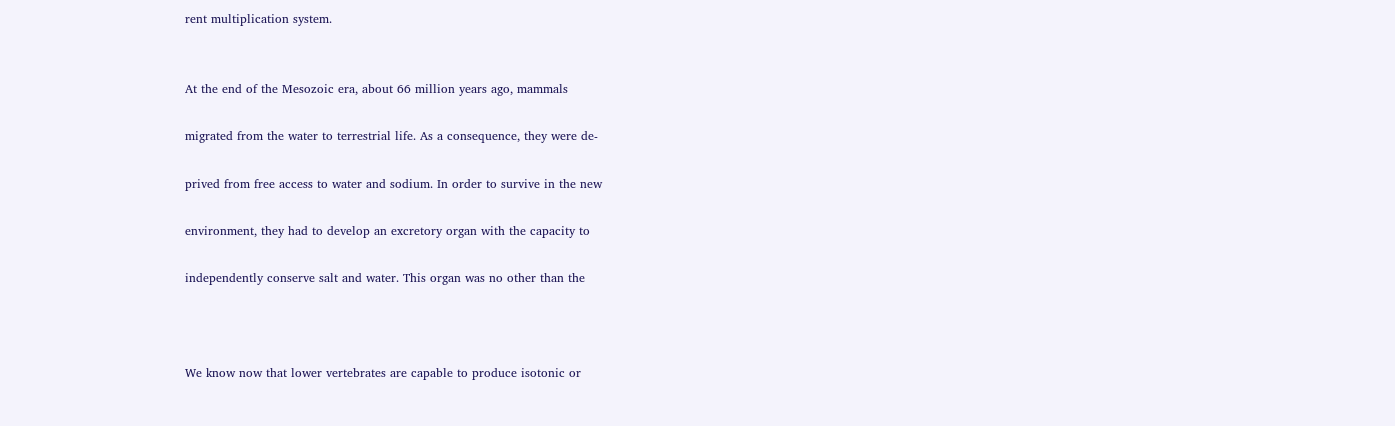rent multiplication system.


At the end of the Mesozoic era, about 66 million years ago, mammals

migrated from the water to terrestrial life. As a consequence, they were de-

prived from free access to water and sodium. In order to survive in the new

environment, they had to develop an excretory organ with the capacity to

independently conserve salt and water. This organ was no other than the



We know now that lower vertebrates are capable to produce isotonic or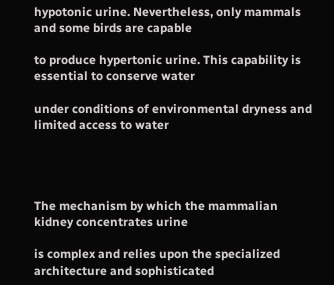hypotonic urine. Nevertheless, only mammals and some birds are capable

to produce hypertonic urine. This capability is essential to conserve water

under conditions of environmental dryness and limited access to water




The mechanism by which the mammalian kidney concentrates urine

is complex and relies upon the specialized architecture and sophisticated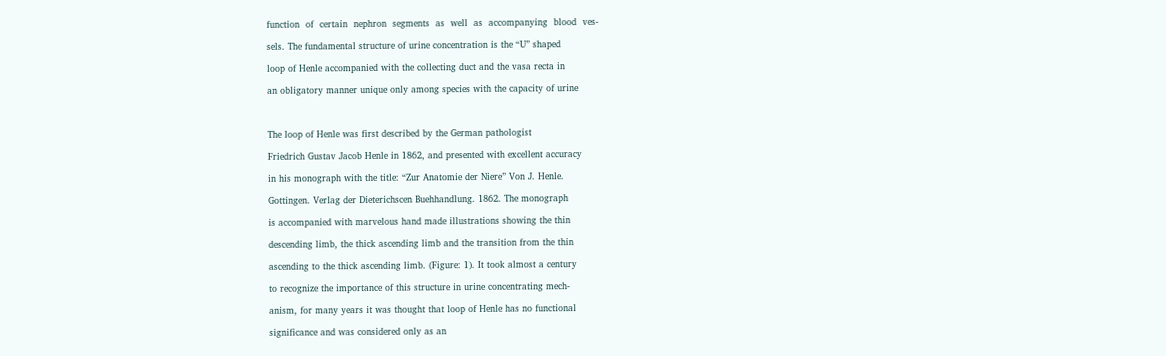function  of  certain  nephron  segments  as  well  as  accompanying  blood  ves-

sels. The fundamental structure of urine concentration is the “U” shaped

loop of Henle accompanied with the collecting duct and the vasa recta in

an obligatory manner unique only among species with the capacity of urine



The loop of Henle was first described by the German pathologist

Friedrich Gustav Jacob Henle in 1862, and presented with excellent accuracy

in his monograph with the title: “Zur Anatomie der Niere” Von J. Henle.

Gottingen. Verlag der Dieterichscen Buehhandlung. 1862. The monograph

is accompanied with marvelous hand made illustrations showing the thin

descending limb, the thick ascending limb and the transition from the thin

ascending to the thick ascending limb. (Figure: 1). It took almost a century

to recognize the importance of this structure in urine concentrating mech-

anism, for many years it was thought that loop of Henle has no functional

significance and was considered only as an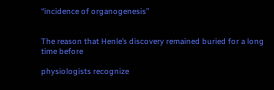“incidence of organogenesis”


The reason that Henle’s discovery remained buried for a long time before

physiologists recognize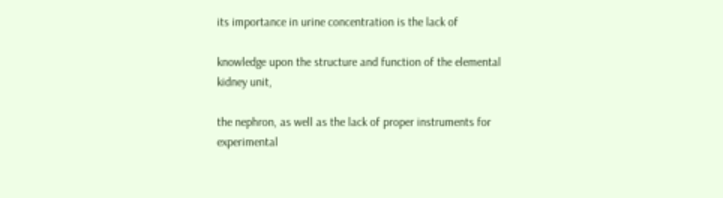its importance in urine concentration is the lack of

knowledge upon the structure and function of the elemental kidney unit,

the nephron, as well as the lack of proper instruments for experimental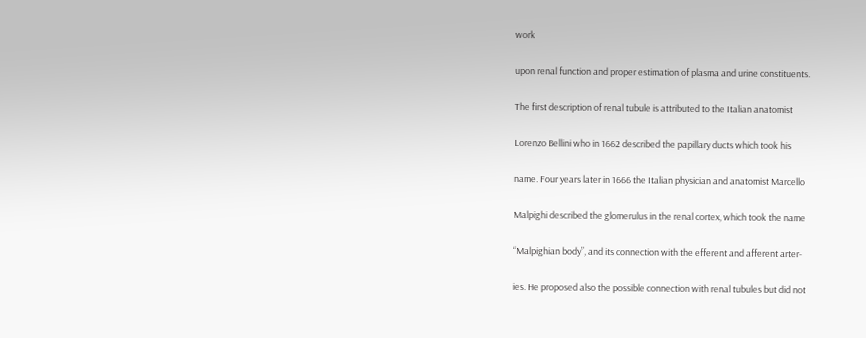work

upon renal function and proper estimation of plasma and urine constituents.

The first description of renal tubule is attributed to the Italian anatomist

Lorenzo Bellini who in 1662 described the papillary ducts which took his

name. Four years later in 1666 the Italian physician and anatomist Marcello

Malpighi described the glomerulus in the renal cortex, which took the name

“Malpighian body”, and its connection with the efferent and afferent arter-

ies. He proposed also the possible connection with renal tubules but did not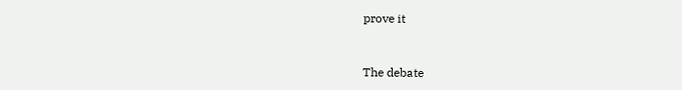prove it


The debate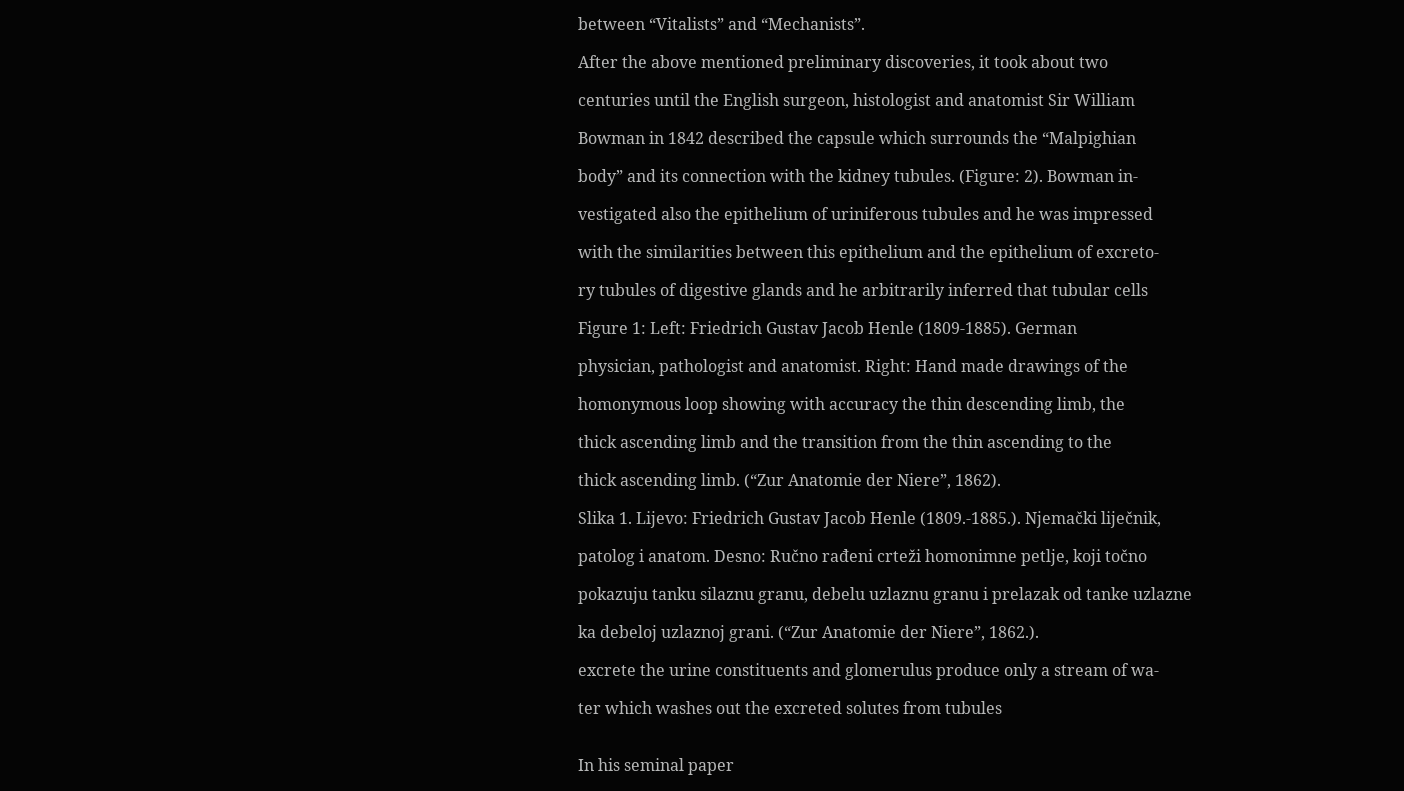between “Vitalists” and “Mechanists”.

After the above mentioned preliminary discoveries, it took about two

centuries until the English surgeon, histologist and anatomist Sir William

Bowman in 1842 described the capsule which surrounds the “Malpighian

body” and its connection with the kidney tubules. (Figure: 2). Bowman in-

vestigated also the epithelium of uriniferous tubules and he was impressed

with the similarities between this epithelium and the epithelium of excreto-

ry tubules of digestive glands and he arbitrarily inferred that tubular cells

Figure 1: Left: Friedrich Gustav Jacob Henle (1809-1885). German

physician, pathologist and anatomist. Right: Hand made drawings of the

homonymous loop showing with accuracy the thin descending limb, the

thick ascending limb and the transition from the thin ascending to the

thick ascending limb. (“Zur Anatomie der Niere”, 1862).

Slika 1. Lijevo: Friedrich Gustav Jacob Henle (1809.-1885.). Njemački liječnik,

patolog i anatom. Desno: Ručno rađeni crteži homonimne petlje, koji točno

pokazuju tanku silaznu granu, debelu uzlaznu granu i prelazak od tanke uzlazne

ka debeloj uzlaznoj grani. (“Zur Anatomie der Niere”, 1862.).

excrete the urine constituents and glomerulus produce only a stream of wa-

ter which washes out the excreted solutes from tubules


In his seminal paper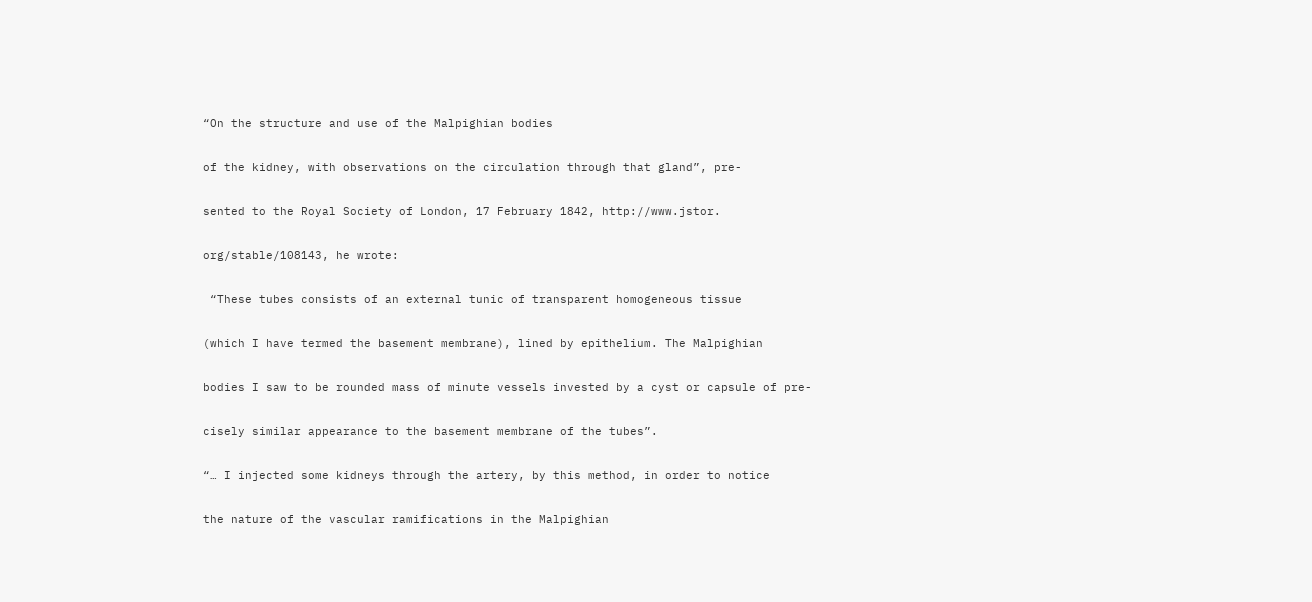“On the structure and use of the Malpighian bodies

of the kidney, with observations on the circulation through that gland”, pre-

sented to the Royal Society of London, 17 February 1842, http://www.jstor.

org/stable/108143, he wrote:

 “These tubes consists of an external tunic of transparent homogeneous tissue

(which I have termed the basement membrane), lined by epithelium. The Malpighian

bodies I saw to be rounded mass of minute vessels invested by a cyst or capsule of pre-

cisely similar appearance to the basement membrane of the tubes”.

“… I injected some kidneys through the artery, by this method, in order to notice

the nature of the vascular ramifications in the Malpighian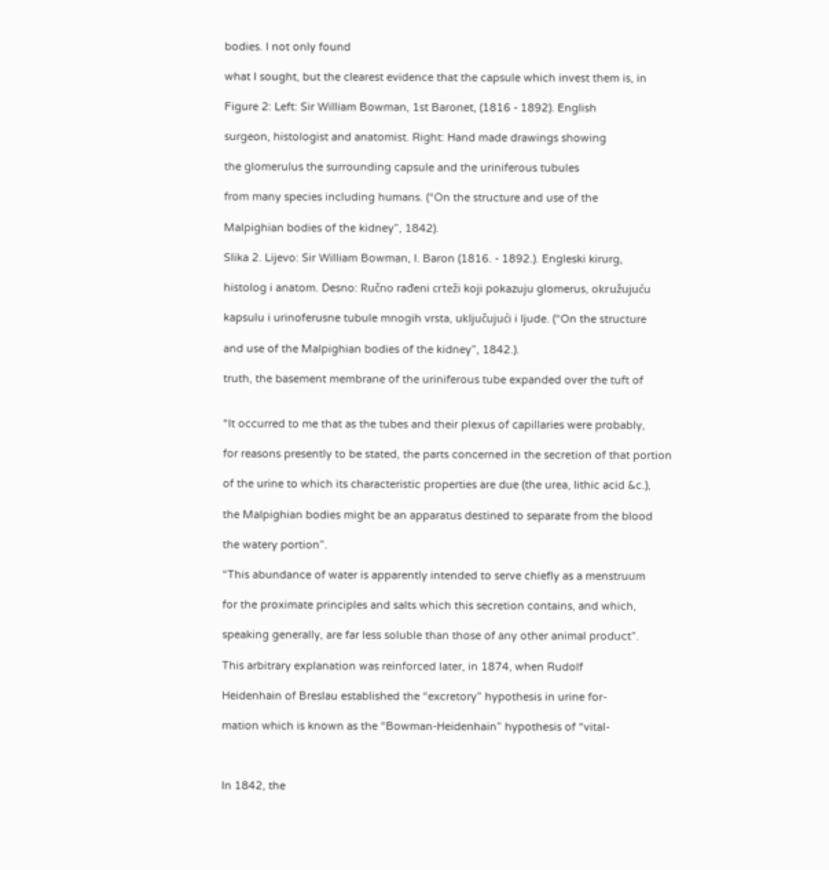bodies. I not only found

what I sought, but the clearest evidence that the capsule which invest them is, in

Figure 2: Left: Sir William Bowman, 1st Baronet, (1816 - 1892). English

surgeon, histologist and anatomist. Right: Hand made drawings showing

the glomerulus the surrounding capsule and the uriniferous tubules

from many species including humans. (“On the structure and use of the

Malpighian bodies of the kidney”, 1842).

Slika 2. Lijevo: Sir William Bowman, I. Baron (1816. - 1892.). Engleski kirurg,

histolog i anatom. Desno: Ručno rađeni crteži koji pokazuju glomerus, okružujuću

kapsulu i urinoferusne tubule mnogih vrsta, uključujući i ljude. (“On the structure

and use of the Malpighian bodies of the kidney”, 1842.).

truth, the basement membrane of the uriniferous tube expanded over the tuft of


“It occurred to me that as the tubes and their plexus of capillaries were probably,

for reasons presently to be stated, the parts concerned in the secretion of that portion

of the urine to which its characteristic properties are due (the urea, lithic acid &c.),

the Malpighian bodies might be an apparatus destined to separate from the blood

the watery portion”.

“This abundance of water is apparently intended to serve chiefly as a menstruum

for the proximate principles and salts which this secretion contains, and which,

speaking generally, are far less soluble than those of any other animal product”.

This arbitrary explanation was reinforced later, in 1874, when Rudolf

Heidenhain of Breslau established the “excretory” hypothesis in urine for-

mation which is known as the “Bowman-Heidenhain” hypothesis of “vital-



In 1842, the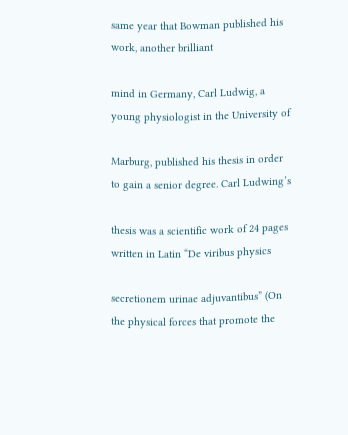same year that Bowman published his work, another brilliant

mind in Germany, Carl Ludwig, a young physiologist in the University of

Marburg, published his thesis in order to gain a senior degree. Carl Ludwing’s

thesis was a scientific work of 24 pages written in Latin “De viribus physics

secretionem urinae adjuvantibus” (On the physical forces that promote the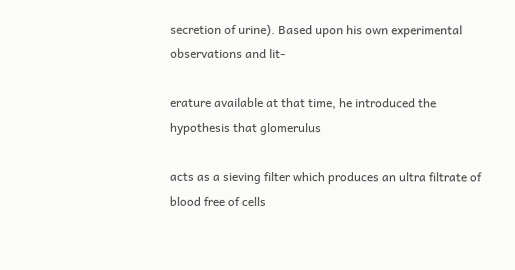secretion of urine). Based upon his own experimental observations and lit-

erature available at that time, he introduced the hypothesis that glomerulus

acts as a sieving filter which produces an ultra filtrate of blood free of cells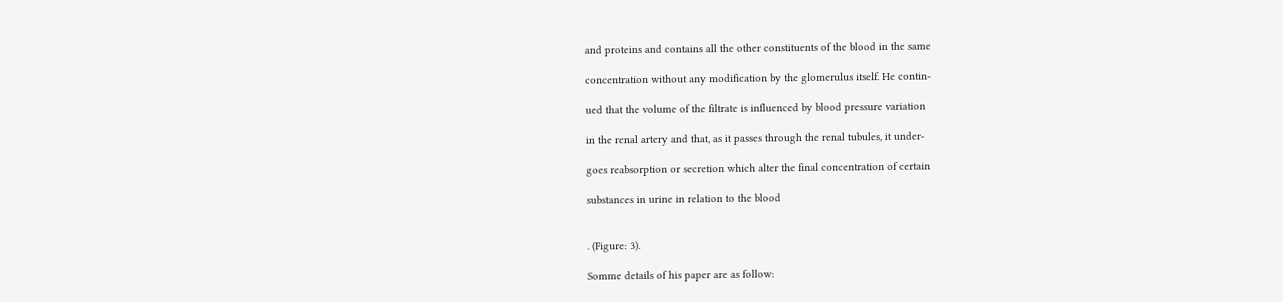and proteins and contains all the other constituents of the blood in the same

concentration without any modification by the glomerulus itself. He contin-

ued that the volume of the filtrate is influenced by blood pressure variation

in the renal artery and that, as it passes through the renal tubules, it under-

goes reabsorption or secretion which alter the final concentration of certain

substances in urine in relation to the blood


. (Figure: 3).

Somme details of his paper are as follow: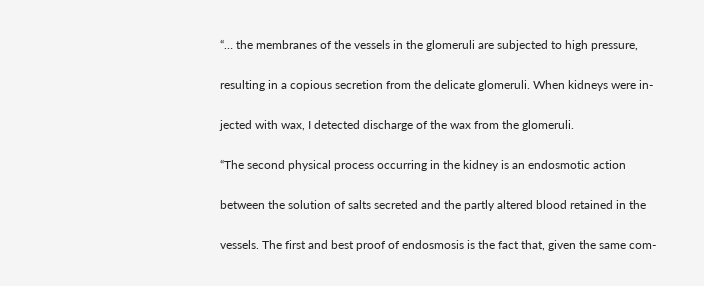“… the membranes of the vessels in the glomeruli are subjected to high pressure,

resulting in a copious secretion from the delicate glomeruli. When kidneys were in-

jected with wax, I detected discharge of the wax from the glomeruli.

“The second physical process occurring in the kidney is an endosmotic action

between the solution of salts secreted and the partly altered blood retained in the

vessels. The first and best proof of endosmosis is the fact that, given the same com-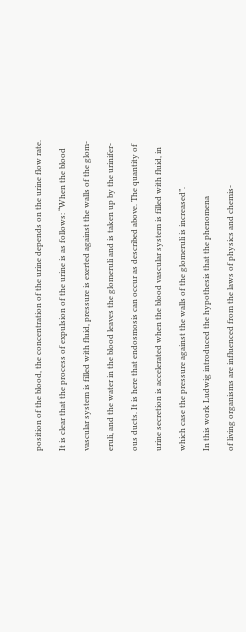position of the blood, the concentration of the urine depends on the urine flow rate.

It is clear that the process of expulsion of the urine is as follows: “When the blood

vascular system is filled with fluid, pressure is exerted against the walls of the glom-

eruli, and the water in the blood leaves the glomeruli and is taken up by the urinifer-

ous ducts. It is here that endosmosis can occur as described above. The quantity of

urine secretion is accelerated when the blood vascular system is filled with fluid, in

which case the pressure against the walls of the glomeruli is increased”.

In this work Ludwig introduced the hypothesis that the phenomena

of living organisms are influenced from the laws of physics and chemis-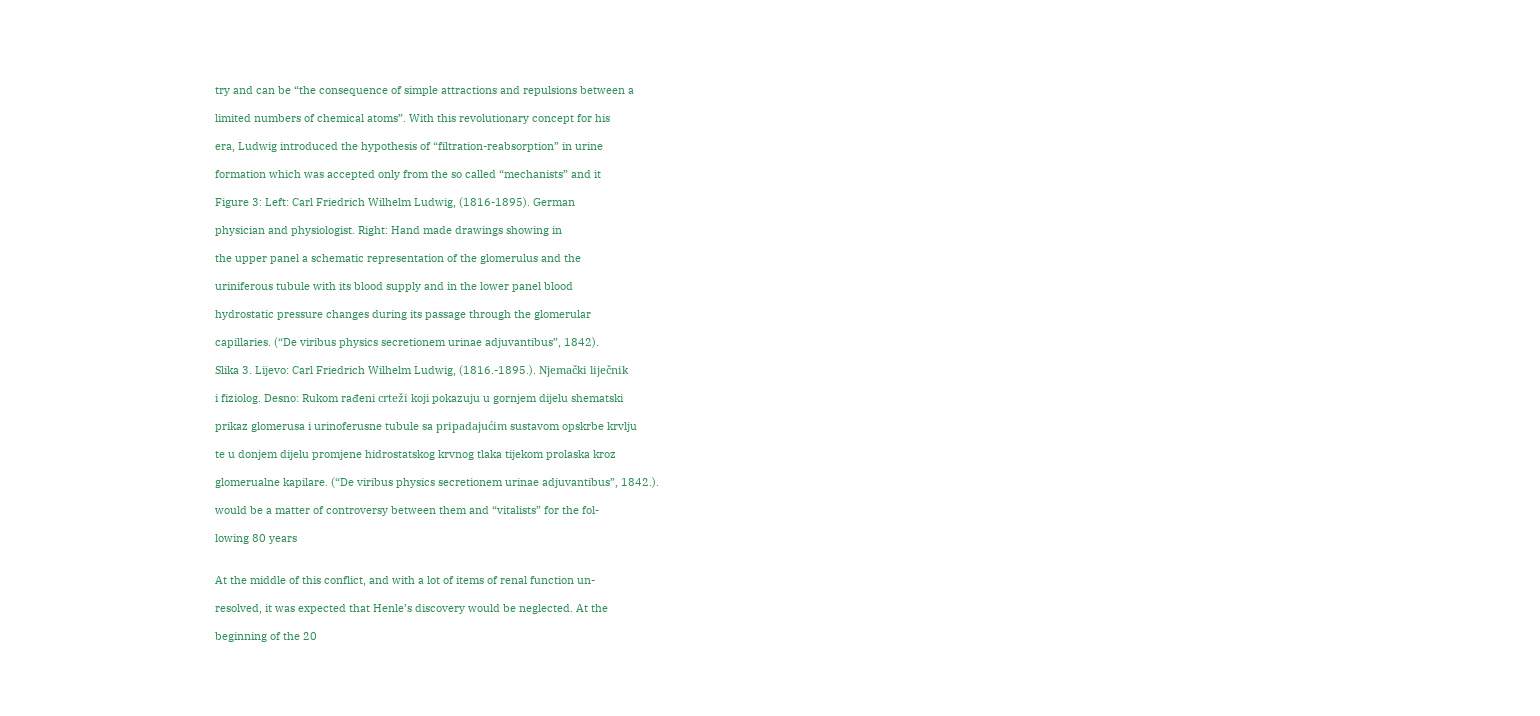try and can be “the consequence of simple attractions and repulsions between a

limited numbers of chemical atoms”. With this revolutionary concept for his

era, Ludwig introduced the hypothesis of “filtration-reabsorption” in urine

formation which was accepted only from the so called “mechanists” and it

Figure 3: Left: Carl Friedrich Wilhelm Ludwig, (1816-1895). German

physician and physiologist. Right: Hand made drawings showing in

the upper panel a schematic representation of the glomerulus and the

uriniferous tubule with its blood supply and in the lower panel blood

hydrostatic pressure changes during its passage through the glomerular

capillaries. (“De viribus physics secretionem urinae adjuvantibus”, 1842).

Slika 3. Lijevo: Carl Friedrich Wilhelm Ludwig, (1816.-1895.). Njemački liječnik

i fiziolog. Desno: Rukom rađeni crteži koji pokazuju u gornjem dijelu shematski

prikaz glomerusa i urinoferusne tubule sa pripadajućim sustavom opskrbe krvlju

te u donjem dijelu promjene hidrostatskog krvnog tlaka tijekom prolaska kroz

glomerualne kapilare. (“De viribus physics secretionem urinae adjuvantibus”, 1842.).

would be a matter of controversy between them and “vitalists” for the fol-

lowing 80 years


At the middle of this conflict, and with a lot of items of renal function un-

resolved, it was expected that Henle’s discovery would be neglected. At the

beginning of the 20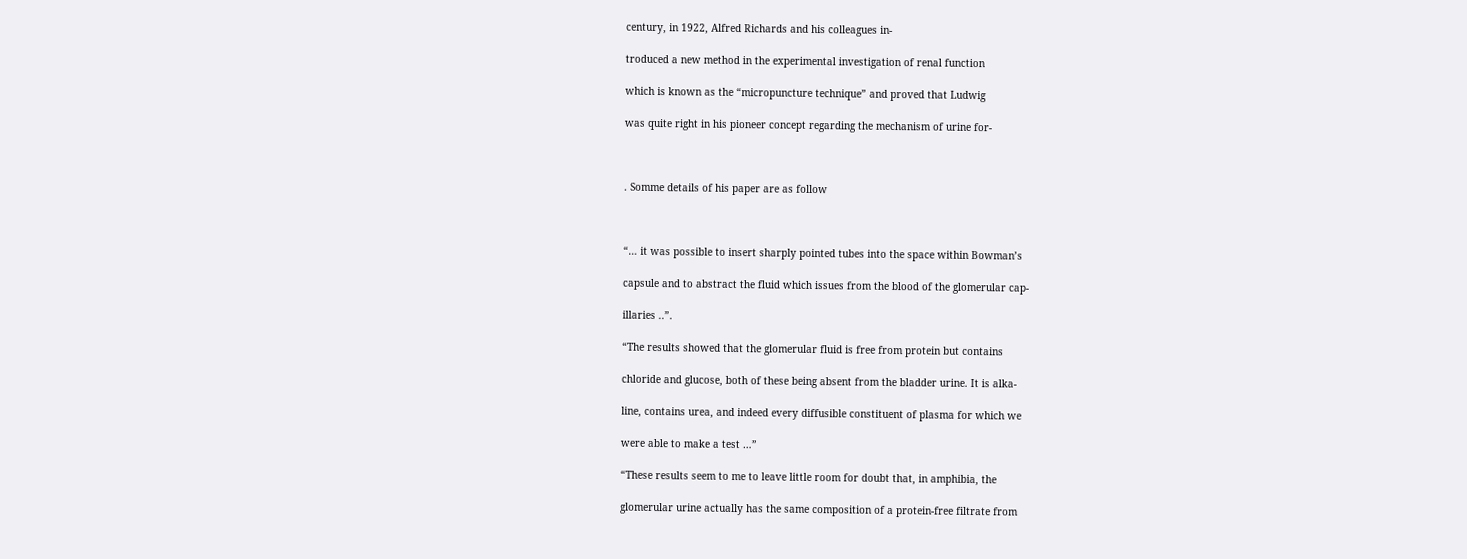century, in 1922, Alfred Richards and his colleagues in-

troduced a new method in the experimental investigation of renal function

which is known as the “micropuncture technique” and proved that Ludwig

was quite right in his pioneer concept regarding the mechanism of urine for-



. Somme details of his paper are as follow



“… it was possible to insert sharply pointed tubes into the space within Bowman’s

capsule and to abstract the fluid which issues from the blood of the glomerular cap-

illaries ..”.

“The results showed that the glomerular fluid is free from protein but contains

chloride and glucose, both of these being absent from the bladder urine. It is alka-

line, contains urea, and indeed every diffusible constituent of plasma for which we

were able to make a test …”

“These results seem to me to leave little room for doubt that, in amphibia, the

glomerular urine actually has the same composition of a protein-free filtrate from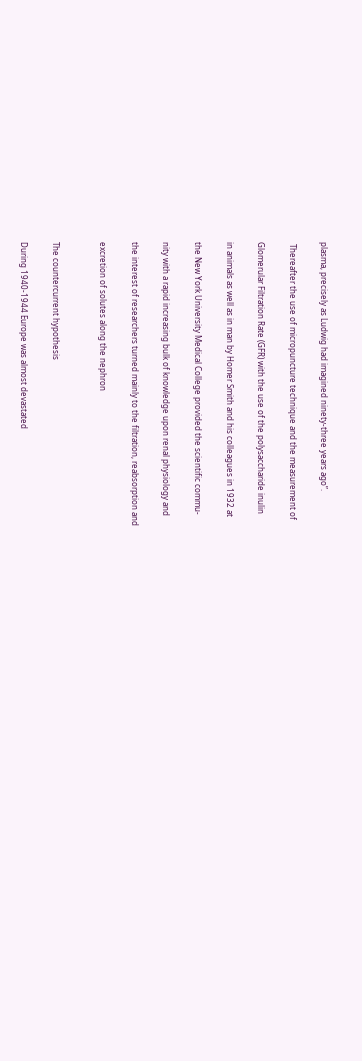plasma, precisely as Ludwig had imagined ninety-three years ago”.

 Thereafter the use of micropuncture technique and the measurement of

Glomerular Filtration Rate (GFR) with the use of the polysaccharide inulin

in animals as well as in man by Homer Smith and his colleagues in 1932 at

the New York University Medical College provided the scientific commu-

nity with a rapid increasing bulk of knowledge upon renal physiology and

the interest of researchers turned mainly to the filtration, reabsorption and

excretion of solutes along the nephron


The countercurrent hypothesis

During 1940-1944 Europe was almost devastated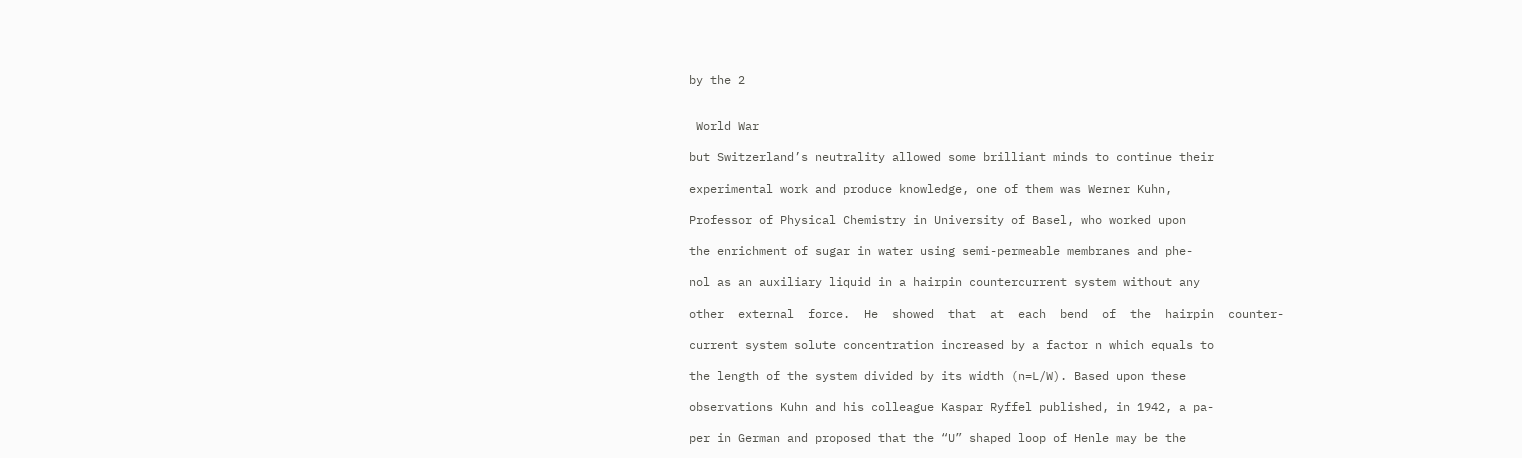by the 2


 World War

but Switzerland’s neutrality allowed some brilliant minds to continue their

experimental work and produce knowledge, one of them was Werner Kuhn,

Professor of Physical Chemistry in University of Basel, who worked upon

the enrichment of sugar in water using semi-permeable membranes and phe-

nol as an auxiliary liquid in a hairpin countercurrent system without any

other  external  force.  He  showed  that  at  each  bend  of  the  hairpin  counter-

current system solute concentration increased by a factor n which equals to

the length of the system divided by its width (n=L/W). Based upon these

observations Kuhn and his colleague Kaspar Ryffel published, in 1942, a pa-

per in German and proposed that the “U” shaped loop of Henle may be the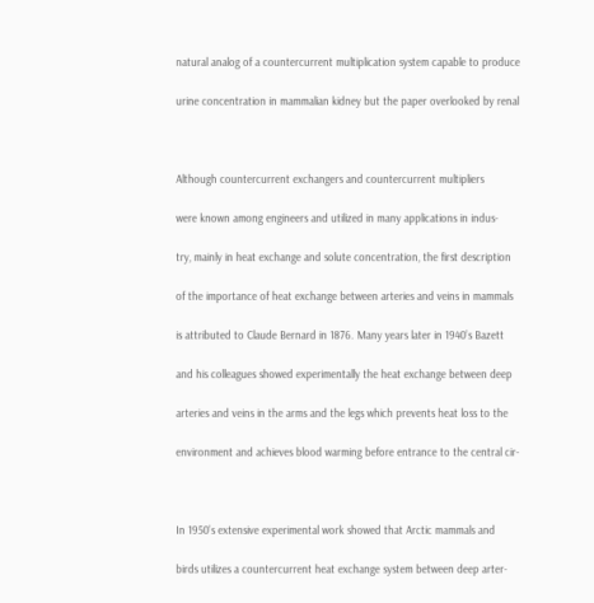natural analog of a countercurrent multiplication system capable to produce

urine concentration in mammalian kidney but the paper overlooked by renal



Although countercurrent exchangers and countercurrent multipliers

were known among engineers and utilized in many applications in indus-

try, mainly in heat exchange and solute concentration, the first description

of the importance of heat exchange between arteries and veins in mammals

is attributed to Claude Bernard in 1876. Many years later in 1940’s Bazett

and his colleagues showed experimentally the heat exchange between deep

arteries and veins in the arms and the legs which prevents heat loss to the

environment and achieves blood warming before entrance to the central cir-



In 1950’s extensive experimental work showed that Arctic mammals and

birds utilizes a countercurrent heat exchange system between deep arter-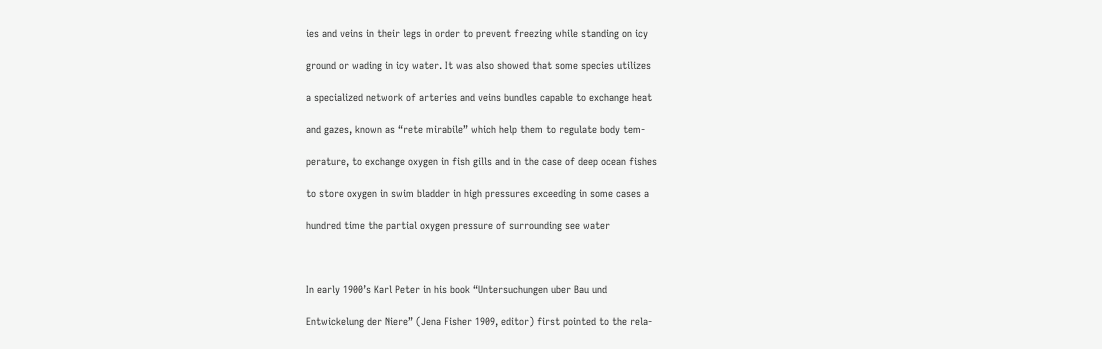ies and veins in their legs in order to prevent freezing while standing on icy

ground or wading in icy water. It was also showed that some species utilizes

a specialized network of arteries and veins bundles capable to exchange heat

and gazes, known as “rete mirabile” which help them to regulate body tem-

perature, to exchange oxygen in fish gills and in the case of deep ocean fishes

to store oxygen in swim bladder in high pressures exceeding in some cases a

hundred time the partial oxygen pressure of surrounding see water



In early 1900’s Karl Peter in his book “Untersuchungen uber Bau und

Entwickelung der Niere” (Jena Fisher 1909, editor) first pointed to the rela-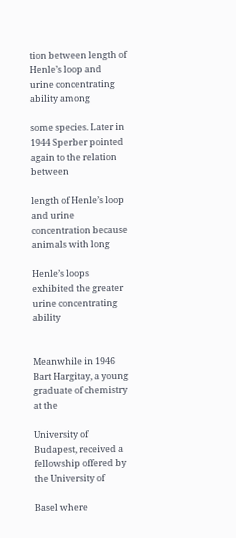tion between length of Henle’s loop and urine concentrating ability among

some species. Later in 1944 Sperber pointed again to the relation between

length of Henle’s loop and urine concentration because animals with long

Henle’s loops exhibited the greater urine concentrating ability


Meanwhile in 1946 Bart Hargitay, a young graduate of chemistry at the

University of Budapest, received a fellowship offered by the University of

Basel where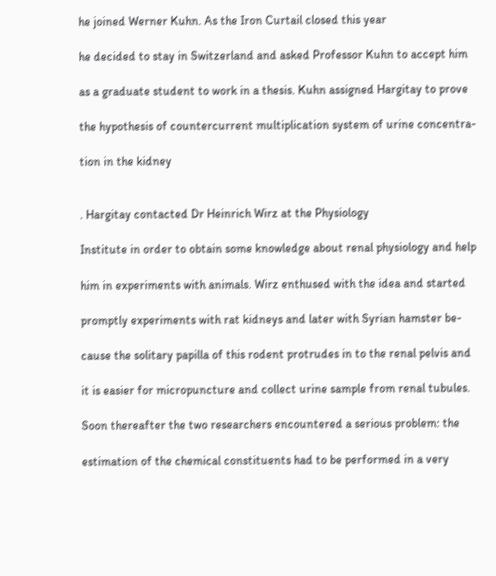he joined Werner Kuhn. As the Iron Curtail closed this year

he decided to stay in Switzerland and asked Professor Kuhn to accept him

as a graduate student to work in a thesis. Kuhn assigned Hargitay to prove

the hypothesis of countercurrent multiplication system of urine concentra-

tion in the kidney


. Hargitay contacted Dr Heinrich Wirz at the Physiology

Institute in order to obtain some knowledge about renal physiology and help

him in experiments with animals. Wirz enthused with the idea and started

promptly experiments with rat kidneys and later with Syrian hamster be-

cause the solitary papilla of this rodent protrudes in to the renal pelvis and

it is easier for micropuncture and collect urine sample from renal tubules.

Soon thereafter the two researchers encountered a serious problem: the

estimation of the chemical constituents had to be performed in a very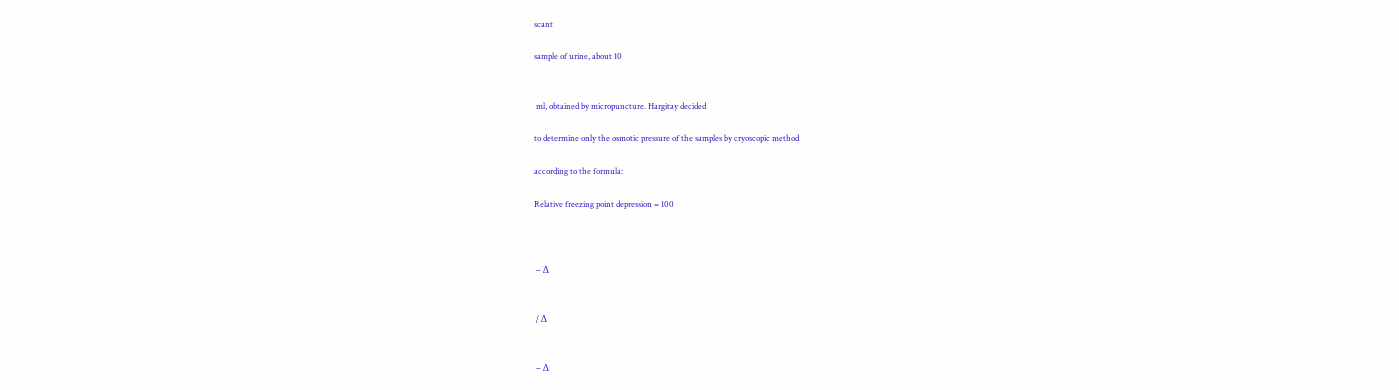scant

sample of urine, about 10


 ml, obtained by micropuncture. Hargitay decided

to determine only the osmotic pressure of the samples by cryoscopic method

according to the formula:

Relative freezing point depression = 100



 – Δ


 / Δ


 – Δ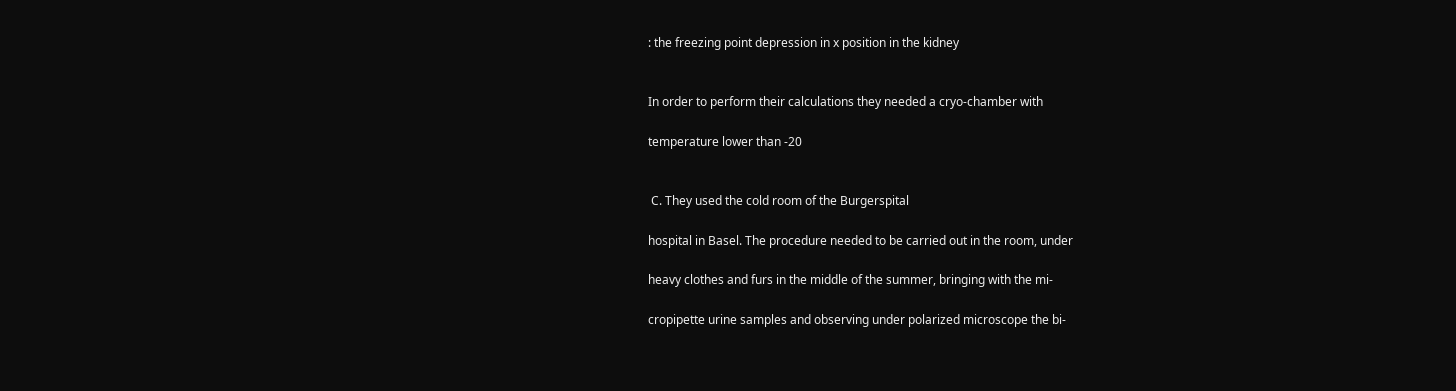: the freezing point depression in x position in the kidney


In order to perform their calculations they needed a cryo-chamber with

temperature lower than -20


 C. They used the cold room of the Burgerspital

hospital in Basel. The procedure needed to be carried out in the room, under

heavy clothes and furs in the middle of the summer, bringing with the mi-

cropipette urine samples and observing under polarized microscope the bi-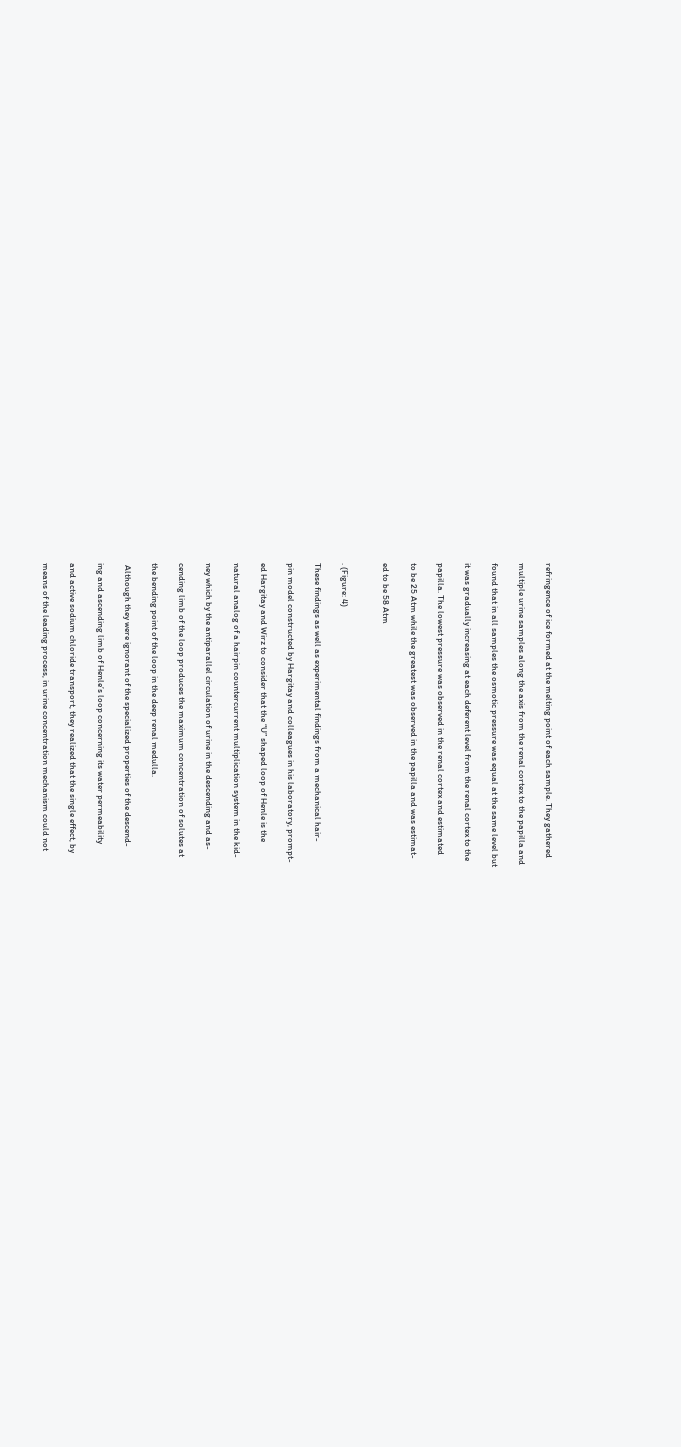refringence of ice formed at the melting point of each sample. They gathered

multiple urine samples along the axis from the renal cortex to the papilla and

found that in all samples the osmotic pressure was equal at the same level but

it was gradually increasing at each deferent level from the renal cortex to the

papilla. The lowest pressure was observed in the renal cortex and estimated

to be 25 Atm while the greatest was observed in the papilla and was estimat-

ed to be 58 Atm


. (Figure: 4)

These findings as well as experimental findings from a mechanical hair-

pin model constructed by Hargitay and colleagues in his laboratory, prompt-

ed Hargitay and Wirz to consider that the “U” shaped loop of Henle is the

natural analog of a hairpin countercurrent multiplication system in the kid-

ney which by the antiparallel circulation of urine in the descending and as-

cending limb of the loop produces the maximum concentration of solutes at

the bending point of the loop in the deep renal medulla.

 Although they were ignorant of the specialized properties of the descend-

ing and ascending limb of Henle’s loop concerning its water permeability

and active sodium chloride transport, they realized that the single effect, by

means of the leading process, in urine concentration mechanism could not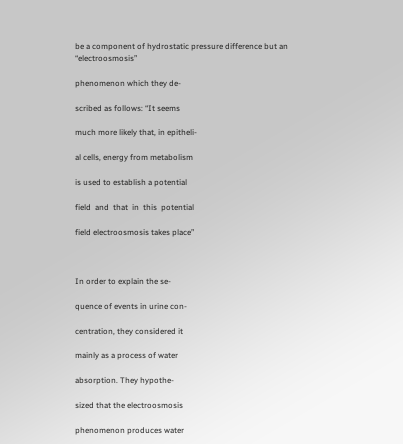be a component of hydrostatic pressure difference but an “electroosmosis”

phenomenon which they de-

scribed as follows: “It seems

much more likely that, in epitheli-

al cells, energy from metabolism

is used to establish a potential

field  and  that  in  this  potential

field electroosmosis takes place”



In order to explain the se-

quence of events in urine con-

centration, they considered it

mainly as a process of water

absorption. They hypothe-

sized that the electroosmosis

phenomenon produces water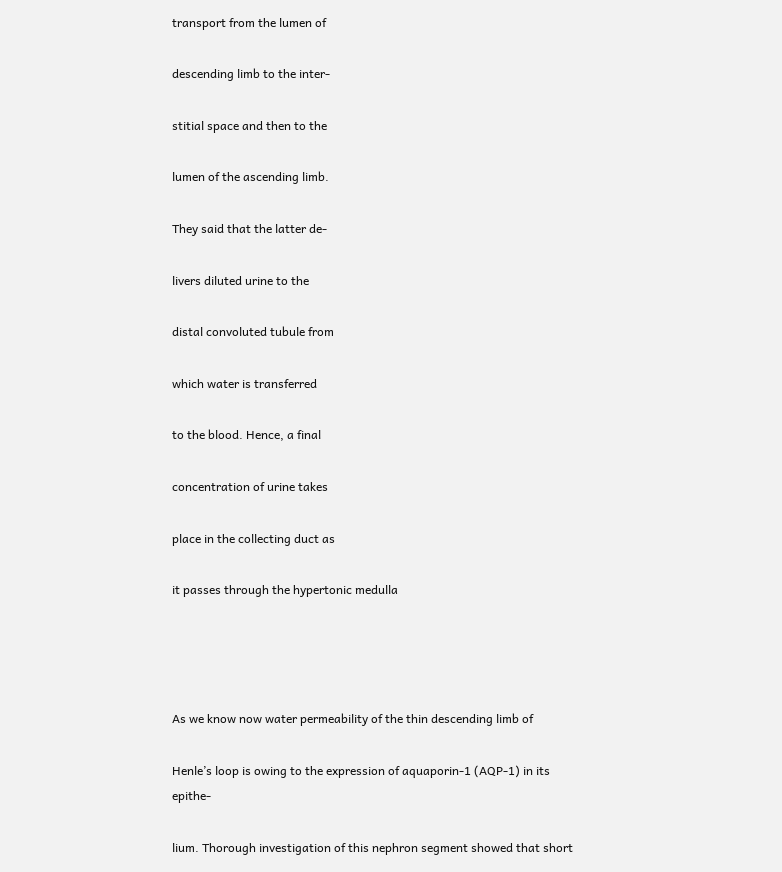transport from the lumen of

descending limb to the inter-

stitial space and then to the

lumen of the ascending limb.

They said that the latter de-

livers diluted urine to the

distal convoluted tubule from

which water is transferred

to the blood. Hence, a final

concentration of urine takes

place in the collecting duct as

it passes through the hypertonic medulla




As we know now water permeability of the thin descending limb of

Henle’s loop is owing to the expression of aquaporin-1 (AQP-1) in its epithe-

lium. Thorough investigation of this nephron segment showed that short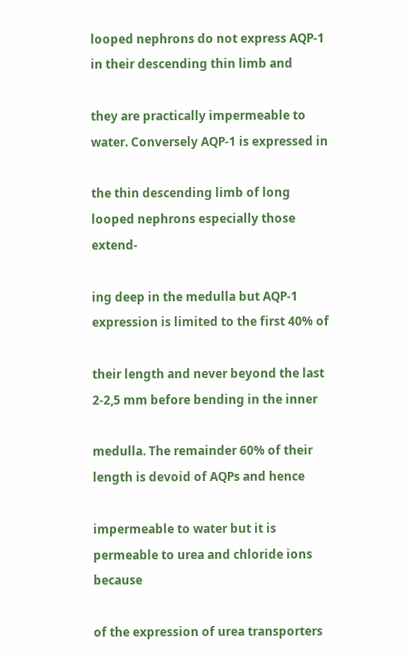looped nephrons do not express AQP-1 in their descending thin limb and

they are practically impermeable to water. Conversely AQP-1 is expressed in

the thin descending limb of long looped nephrons especially those extend-

ing deep in the medulla but AQP-1 expression is limited to the first 40% of

their length and never beyond the last 2-2,5 mm before bending in the inner

medulla. The remainder 60% of their length is devoid of AQPs and hence

impermeable to water but it is permeable to urea and chloride ions because

of the expression of urea transporters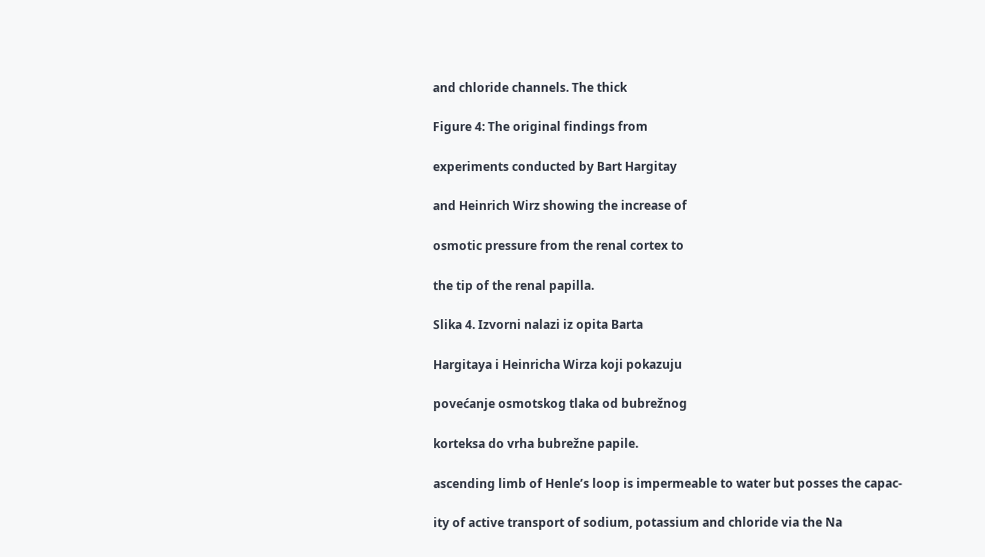and chloride channels. The thick

Figure 4: The original findings from

experiments conducted by Bart Hargitay

and Heinrich Wirz showing the increase of

osmotic pressure from the renal cortex to

the tip of the renal papilla.

Slika 4. Izvorni nalazi iz opita Barta

Hargitaya i Heinricha Wirza koji pokazuju

povećanje osmotskog tlaka od bubrežnog

korteksa do vrha bubrežne papile.

ascending limb of Henle’s loop is impermeable to water but posses the capac-

ity of active transport of sodium, potassium and chloride via the Na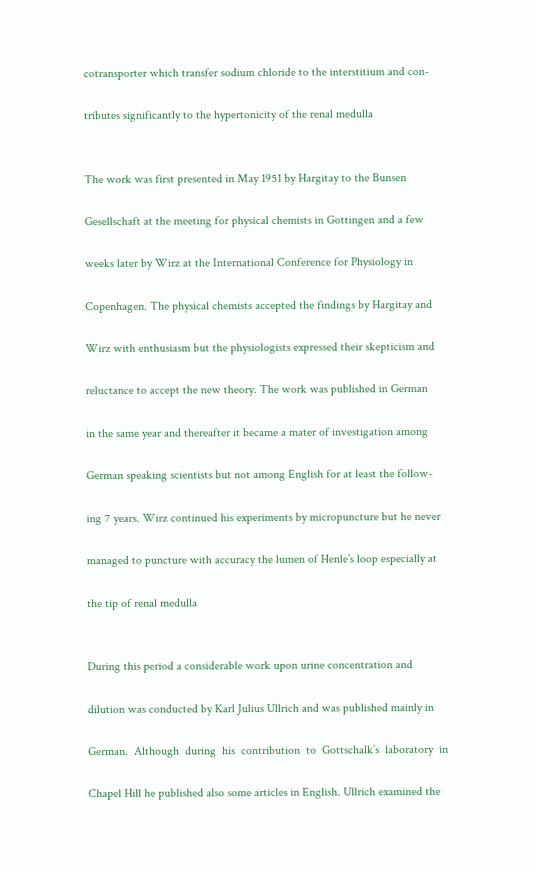cotransporter which transfer sodium chloride to the interstitium and con-

tributes significantly to the hypertonicity of the renal medulla


The work was first presented in May 1951 by Hargitay to the Bunsen

Gesellschaft at the meeting for physical chemists in Gottingen and a few

weeks later by Wirz at the International Conference for Physiology in

Copenhagen. The physical chemists accepted the findings by Hargitay and

Wirz with enthusiasm but the physiologists expressed their skepticism and

reluctance to accept the new theory. The work was published in German

in the same year and thereafter it became a mater of investigation among

German speaking scientists but not among English for at least the follow-

ing 7 years. Wirz continued his experiments by micropuncture but he never

managed to puncture with accuracy the lumen of Henle’s loop especially at

the tip of renal medulla


During this period a considerable work upon urine concentration and

dilution was conducted by Karl Julius Ullrich and was published mainly in

German.  Although  during  his  contribution  to  Gottschalk’s  laboratory  in

Chapel Hill he published also some articles in English. Ullrich examined the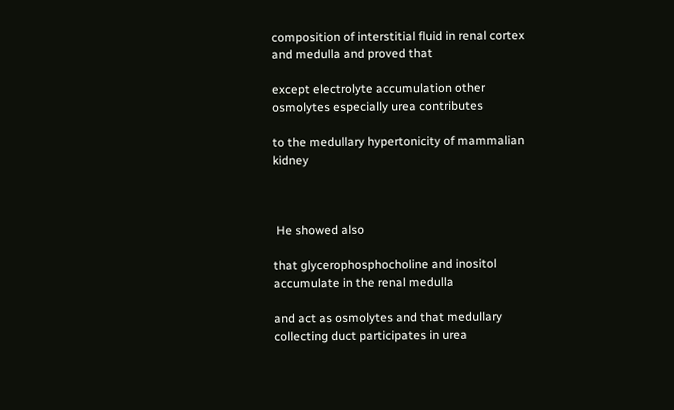composition of interstitial fluid in renal cortex and medulla and proved that

except electrolyte accumulation other osmolytes especially urea contributes

to the medullary hypertonicity of mammalian kidney



 He showed also

that glycerophosphocholine and inositol accumulate in the renal medulla

and act as osmolytes and that medullary collecting duct participates in urea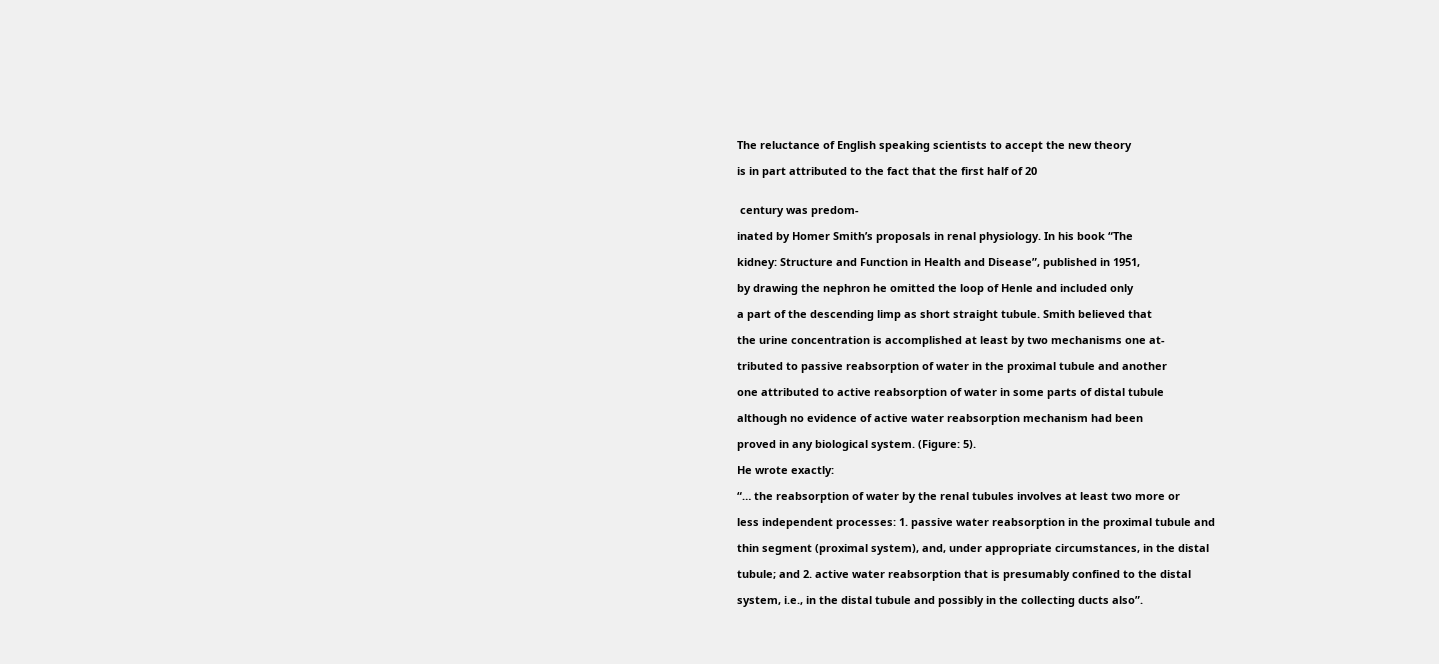The reluctance of English speaking scientists to accept the new theory

is in part attributed to the fact that the first half of 20


 century was predom-

inated by Homer Smith’s proposals in renal physiology. In his book “The

kidney: Structure and Function in Health and Disease”, published in 1951,

by drawing the nephron he omitted the loop of Henle and included only

a part of the descending limp as short straight tubule. Smith believed that

the urine concentration is accomplished at least by two mechanisms one at-

tributed to passive reabsorption of water in the proximal tubule and another

one attributed to active reabsorption of water in some parts of distal tubule

although no evidence of active water reabsorption mechanism had been

proved in any biological system. (Figure: 5).

He wrote exactly:

“… the reabsorption of water by the renal tubules involves at least two more or

less independent processes: 1. passive water reabsorption in the proximal tubule and

thin segment (proximal system), and, under appropriate circumstances, in the distal

tubule; and 2. active water reabsorption that is presumably confined to the distal

system, i.e., in the distal tubule and possibly in the collecting ducts also”.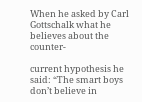When he asked by Carl Gottschalk what he believes about the counter-

current hypothesis he said: “The smart boys don’t believe in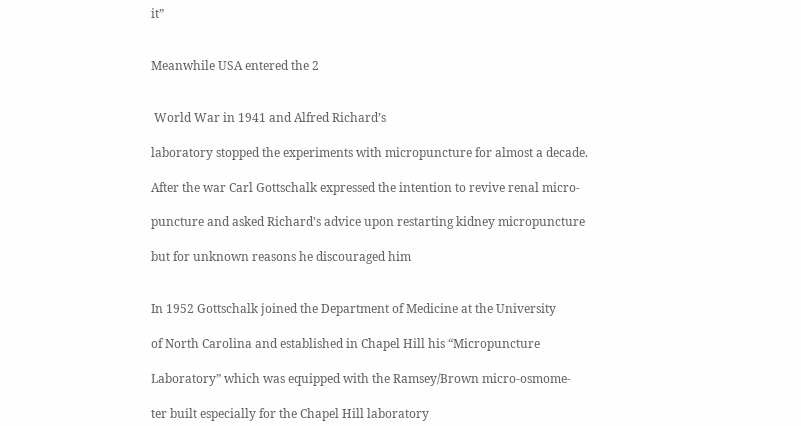it”


Meanwhile USA entered the 2


 World War in 1941 and Alfred Richard’s

laboratory stopped the experiments with micropuncture for almost a decade.

After the war Carl Gottschalk expressed the intention to revive renal micro-

puncture and asked Richard’s advice upon restarting kidney micropuncture

but for unknown reasons he discouraged him


In 1952 Gottschalk joined the Department of Medicine at the University

of North Carolina and established in Chapel Hill his “Micropuncture

Laboratory” which was equipped with the Ramsey/Brown micro-osmome-

ter built especially for the Chapel Hill laboratory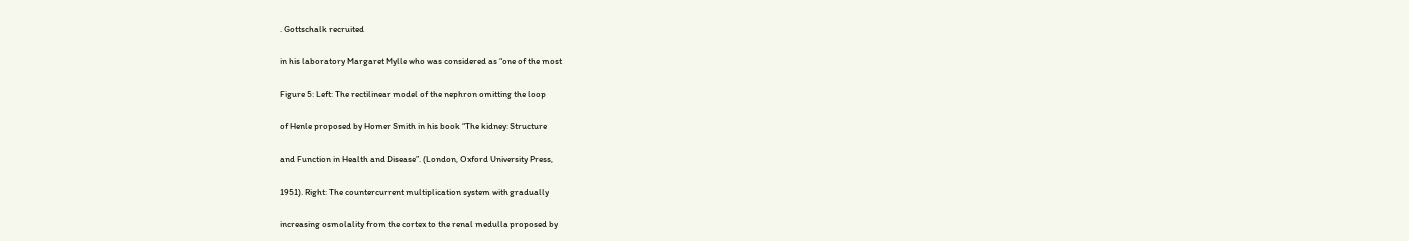. Gottschalk recruited

in his laboratory Margaret Mylle who was considered as “one of the most

Figure 5: Left: The rectilinear model of the nephron omitting the loop

of Henle proposed by Homer Smith in his book “The kidney: Structure

and Function in Health and Disease”. (London, Oxford University Press,

1951). Right: The countercurrent multiplication system with gradually

increasing osmolality from the cortex to the renal medulla proposed by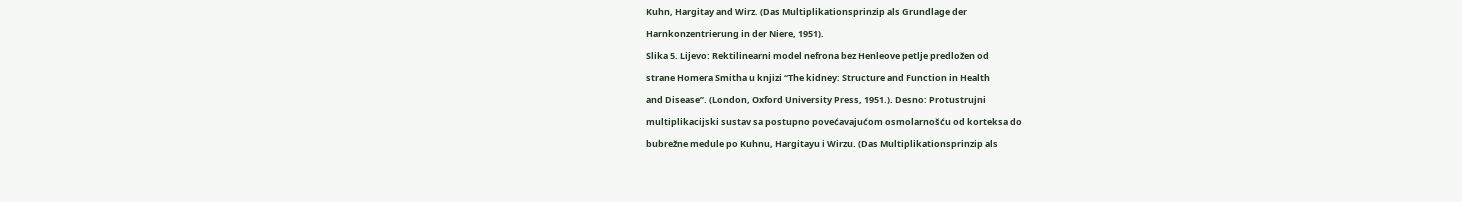Kuhn, Hargitay and Wirz. (Das Multiplikationsprinzip als Grundlage der

Harnkonzentrierung in der Niere, 1951).

Slika 5. Lijevo: Rektilinearni model nefrona bez Henleove petlje predložen od

strane Homera Smitha u knjizi “The kidney: Structure and Function in Health

and Disease”. (London, Oxford University Press, 1951.). Desno: Protustrujni

multiplikacijski sustav sa postupno povećavajućom osmolarnošću od korteksa do

bubrežne medule po Kuhnu, Hargitayu i Wirzu. (Das Multiplikationsprinzip als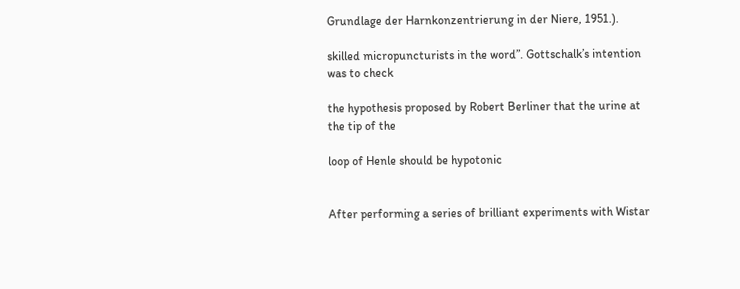Grundlage der Harnkonzentrierung in der Niere, 1951.).

skilled micropuncturists in the word”. Gottschalk’s intention was to check

the hypothesis proposed by Robert Berliner that the urine at the tip of the

loop of Henle should be hypotonic


After performing a series of brilliant experiments with Wistar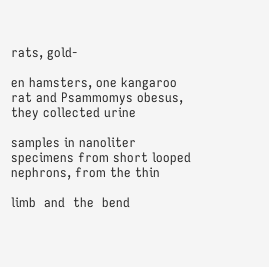rats, gold-

en hamsters, one kangaroo rat and Psammomys obesus, they collected urine

samples in nanoliter specimens from short looped nephrons, from the thin

limb  and  the  bend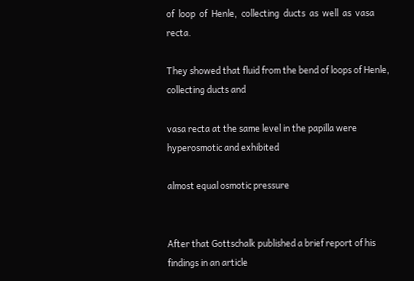of  loop  of  Henle,  collecting  ducts  as  well  as  vasa  recta.

They showed that fluid from the bend of loops of Henle, collecting ducts and

vasa recta at the same level in the papilla were hyperosmotic and exhibited

almost equal osmotic pressure


After that Gottschalk published a brief report of his findings in an article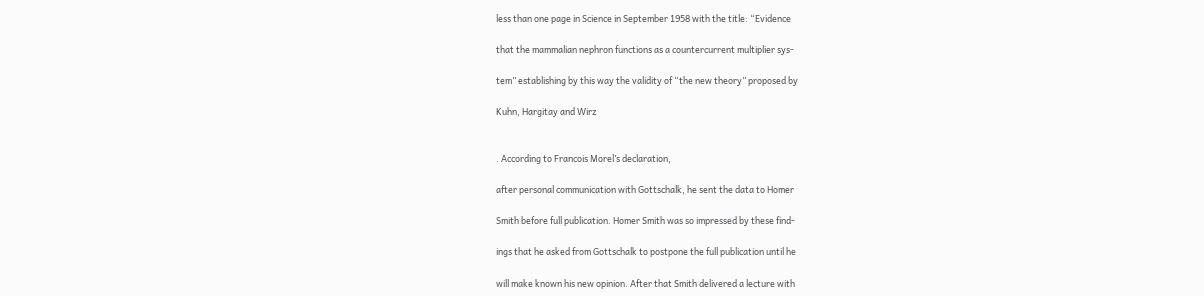less than one page in Science in September 1958 with the title: “Evidence

that the mammalian nephron functions as a countercurrent multiplier sys-

tem” establishing by this way the validity of “the new theory” proposed by

Kuhn, Hargitay and Wirz


. According to Francois Morel’s declaration,

after personal communication with Gottschalk, he sent the data to Homer

Smith before full publication. Homer Smith was so impressed by these find-

ings that he asked from Gottschalk to postpone the full publication until he

will make known his new opinion. After that Smith delivered a lecture with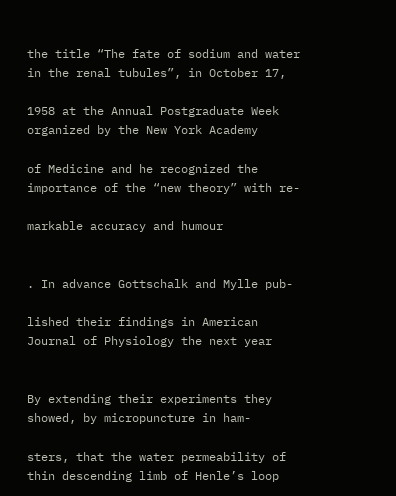the title “The fate of sodium and water in the renal tubules”, in October 17,

1958 at the Annual Postgraduate Week organized by the New York Academy

of Medicine and he recognized the importance of the “new theory” with re-

markable accuracy and humour


. In advance Gottschalk and Mylle pub-

lished their findings in American Journal of Physiology the next year


By extending their experiments they showed, by micropuncture in ham-

sters, that the water permeability of thin descending limb of Henle’s loop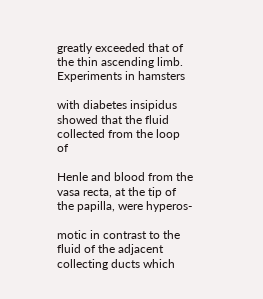greatly exceeded that of the thin ascending limb. Experiments in hamsters

with diabetes insipidus showed that the fluid collected from the loop of

Henle and blood from the vasa recta, at the tip of the papilla, were hyperos-

motic in contrast to the fluid of the adjacent collecting ducts which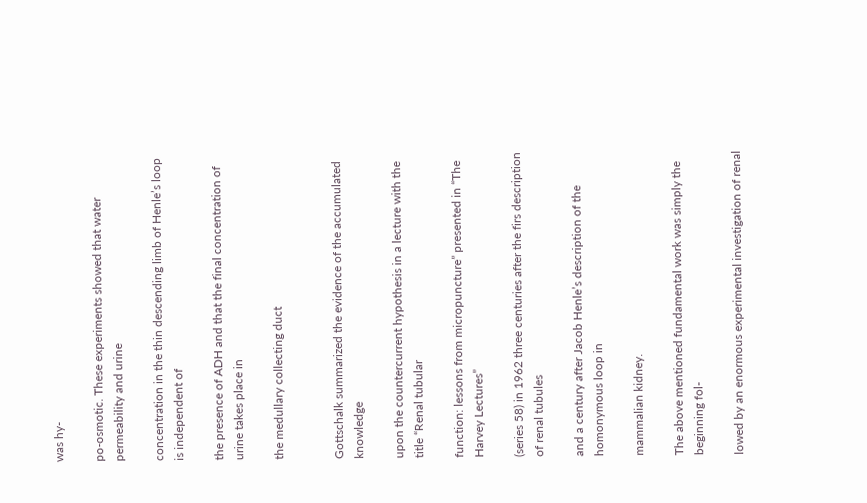was hy-

po-osmotic. These experiments showed that water permeability and urine

concentration in the thin descending limb of Henle’s loop is independent of

the presence of ADH and that the final concentration of urine takes place in

the medullary collecting duct


Gottschalk summarized the evidence of the accumulated knowledge

upon the countercurrent hypothesis in a lecture with the title “Renal tubular

function: lessons from micropuncture” presented in “The Harvey Lectures”

(series 58) in 1962 three centuries after the firs description of renal tubules

and a century after Jacob Henle’s description of the homonymous loop in

mammalian kidney.

The above mentioned fundamental work was simply the beginning fol-

lowed by an enormous experimental investigation of renal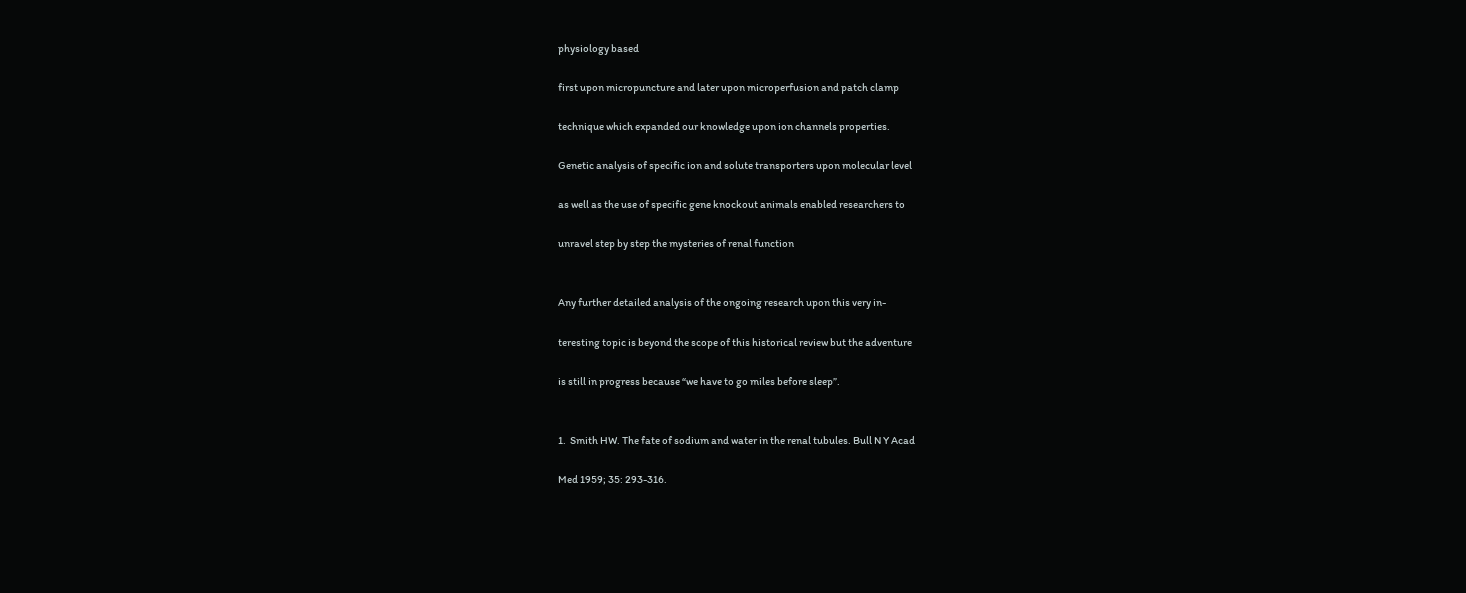physiology based

first upon micropuncture and later upon microperfusion and patch clamp

technique which expanded our knowledge upon ion channels properties.

Genetic analysis of specific ion and solute transporters upon molecular level

as well as the use of specific gene knockout animals enabled researchers to

unravel step by step the mysteries of renal function


Any further detailed analysis of the ongoing research upon this very in-

teresting topic is beyond the scope of this historical review but the adventure

is still in progress because “we have to go miles before sleep”.


1.  Smith HW. The fate of sodium and water in the renal tubules. Bull N Y Acad

Med 1959; 35: 293-316.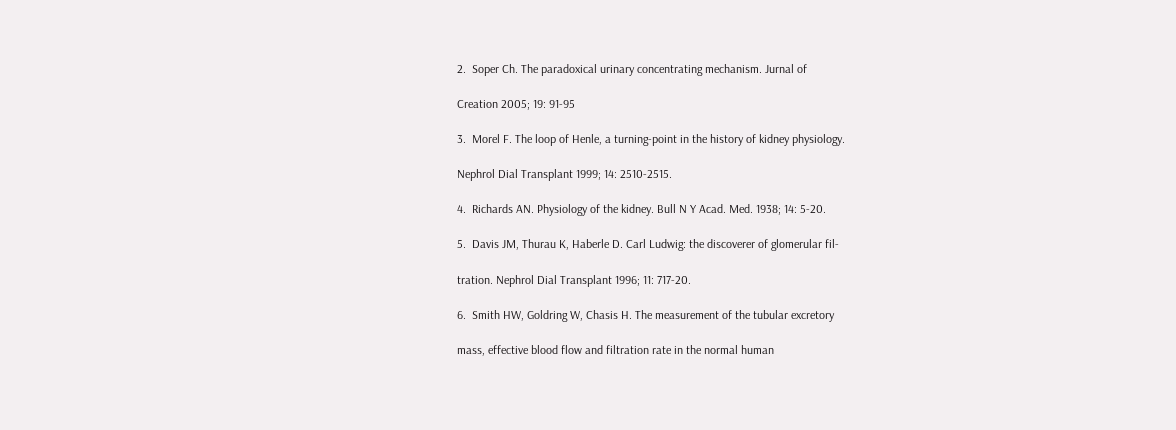2.  Soper Ch. The paradoxical urinary concentrating mechanism. Jurnal of

Creation 2005; 19: 91-95

3.  Morel F. The loop of Henle, a turning-point in the history of kidney physiology.

Nephrol Dial Transplant 1999; 14: 2510-2515.

4.  Richards AN. Physiology of the kidney. Bull N Y Acad. Med. 1938; 14: 5-20.

5.  Davis JM, Thurau K, Haberle D. Carl Ludwig: the discoverer of glomerular fil-

tration. Nephrol Dial Transplant 1996; 11: 717-20.

6.  Smith HW, Goldring W, Chasis H. The measurement of the tubular excretory

mass, effective blood flow and filtration rate in the normal human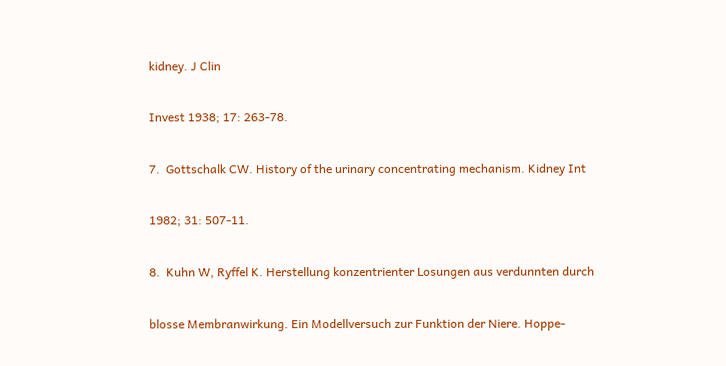kidney. J Clin

Invest 1938; 17: 263-78.

7.  Gottschalk CW. History of the urinary concentrating mechanism. Kidney Int

1982; 31: 507-11.

8.  Kuhn W, Ryffel K. Herstellung konzentrienter Losungen aus verdunnten durch

blosse Membranwirkung. Ein Modellversuch zur Funktion der Niere. Hoppe-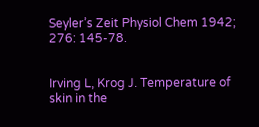Seyler’s Zeit Physiol Chem 1942; 276: 145-78.


Irving L, Krog J. Temperature of skin in the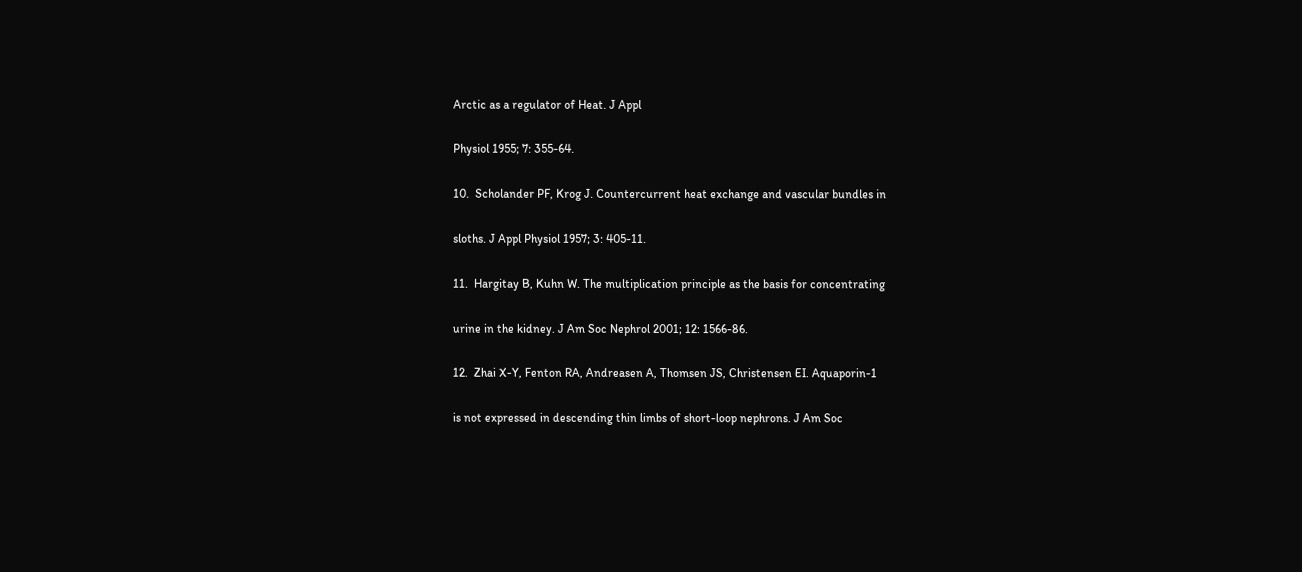Arctic as a regulator of Heat. J Appl

Physiol 1955; 7: 355-64.

10.  Scholander PF, Krog J. Countercurrent heat exchange and vascular bundles in

sloths. J Appl Physiol 1957; 3: 405-11.

11.  Hargitay B, Kuhn W. The multiplication principle as the basis for concentrating

urine in the kidney. J Am Soc Nephrol 2001; 12: 1566-86.

12.  Zhai X-Y, Fenton RA, Andreasen A, Thomsen JS, Christensen EI. Aquaporin-1

is not expressed in descending thin limbs of short-loop nephrons. J Am Soc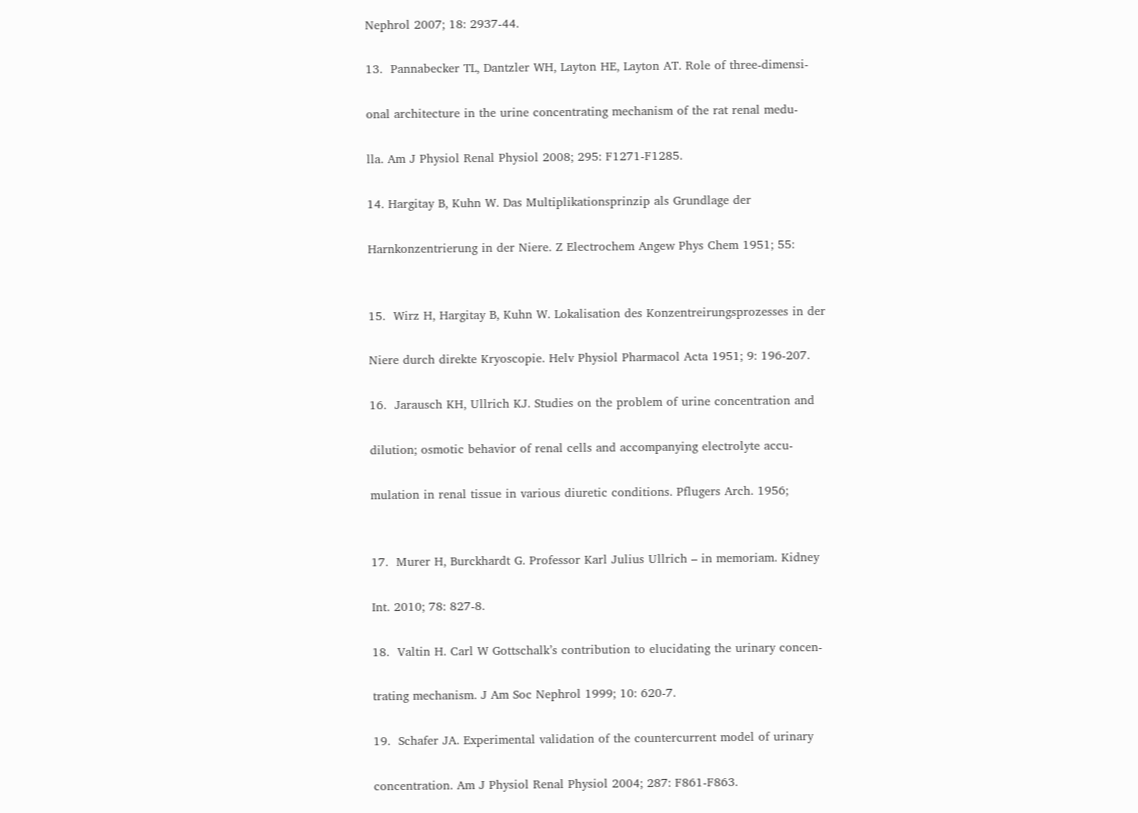Nephrol 2007; 18: 2937-44.

13.  Pannabecker TL, Dantzler WH, Layton HE, Layton AT. Role of three-dimensi-

onal architecture in the urine concentrating mechanism of the rat renal medu-

lla. Am J Physiol Renal Physiol 2008; 295: F1271-F1285.

14. Hargitay B, Kuhn W. Das Multiplikationsprinzip als Grundlage der

Harnkonzentrierung in der Niere. Z Electrochem Angew Phys Chem 1951; 55:


15.  Wirz H, Hargitay B, Kuhn W. Lokalisation des Konzentreirungsprozesses in der

Niere durch direkte Kryoscopie. Helv Physiol Pharmacol Acta 1951; 9: 196-207.

16.  Jarausch KH, Ullrich KJ. Studies on the problem of urine concentration and

dilution; osmotic behavior of renal cells and accompanying electrolyte accu-

mulation in renal tissue in various diuretic conditions. Pflugers Arch. 1956;


17.  Murer H, Burckhardt G. Professor Karl Julius Ullrich – in memoriam. Kidney

Int. 2010; 78: 827-8.

18.  Valtin H. Carl W Gottschalk’s contribution to elucidating the urinary concen-

trating mechanism. J Am Soc Nephrol 1999; 10: 620-7.

19.  Schafer JA. Experimental validation of the countercurrent model of urinary

concentration. Am J Physiol Renal Physiol 2004; 287: F861-F863.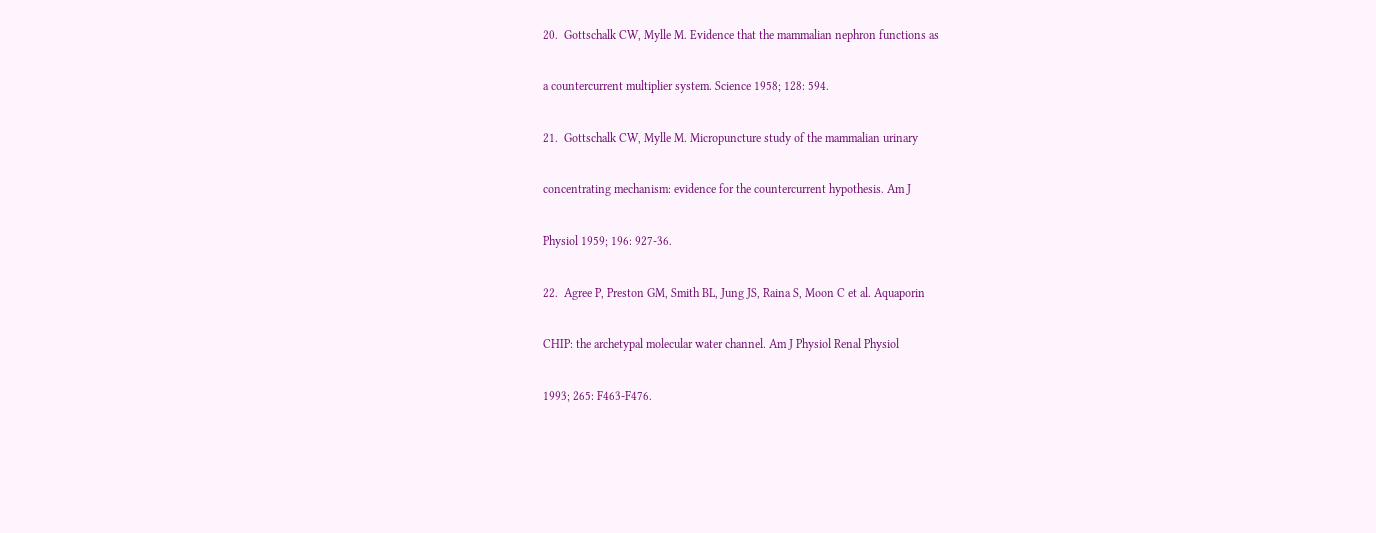20.  Gottschalk CW, Mylle M. Evidence that the mammalian nephron functions as

a countercurrent multiplier system. Science 1958; 128: 594.

21.  Gottschalk CW, Mylle M. Micropuncture study of the mammalian urinary

concentrating mechanism: evidence for the countercurrent hypothesis. Am J

Physiol 1959; 196: 927-36.

22.  Agree P, Preston GM, Smith BL, Jung JS, Raina S, Moon C et al. Aquaporin

CHIP: the archetypal molecular water channel. Am J Physiol Renal Physiol

1993; 265: F463-F476.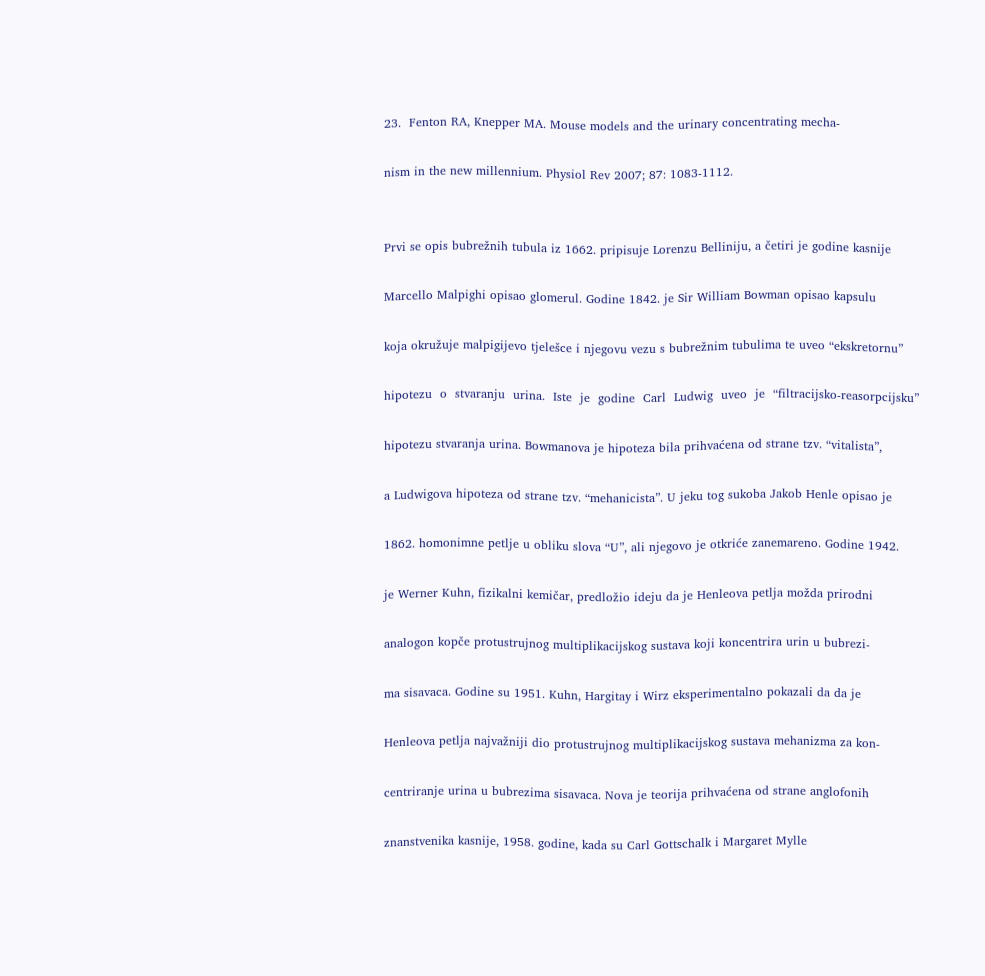23.  Fenton RA, Knepper MA. Mouse models and the urinary concentrating mecha-

nism in the new millennium. Physiol Rev 2007; 87: 1083-1112.


Prvi se opis bubrežnih tubula iz 1662. pripisuje Lorenzu Belliniju, a četiri je godine kasnije

Marcello Malpighi opisao glomerul. Godine 1842. je Sir William Bowman opisao kapsulu

koja okružuje malpigijevo tjelešce i njegovu vezu s bubrežnim tubulima te uveo “ekskretornu”

hipotezu  o  stvaranju  urina.  Iste  je  godine  Carl  Ludwig  uveo  je  “filtracijsko-reasorpcijsku”

hipotezu stvaranja urina. Bowmanova je hipoteza bila prihvaćena od strane tzv. “vitalista”,

a Ludwigova hipoteza od strane tzv. “mehanicista”. U jeku tog sukoba Jakob Henle opisao je

1862. homonimne petlje u obliku slova “U”, ali njegovo je otkriće zanemareno. Godine 1942.

je Werner Kuhn, fizikalni kemičar, predložio ideju da je Henleova petlja možda prirodni

analogon kopče protustrujnog multiplikacijskog sustava koji koncentrira urin u bubrezi-

ma sisavaca. Godine su 1951. Kuhn, Hargitay i Wirz eksperimentalno pokazali da da je

Henleova petlja najvažniji dio protustrujnog multiplikacijskog sustava mehanizma za kon-

centriranje urina u bubrezima sisavaca. Nova je teorija prihvaćena od strane anglofonih

znanstvenika kasnije, 1958. godine, kada su Carl Gottschalk i Margaret Mylle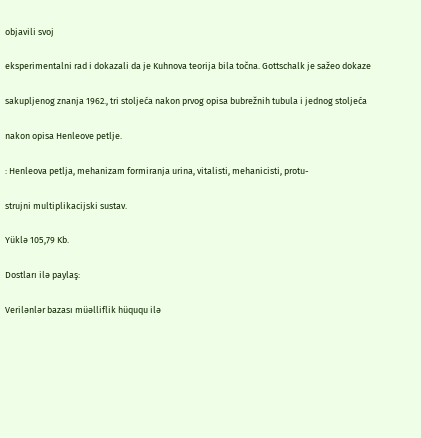objavili svoj

eksperimentalni rad i dokazali da je Kuhnova teorija bila točna. Gottschalk je sažeo dokaze

sakupljenog znanja 1962., tri stoljeća nakon prvog opisa bubrežnih tubula i jednog stoljeća

nakon opisa Henleove petlje.

: Henleova petlja, mehanizam formiranja urina, vitalisti, mehanicisti, protu-

strujni multiplikacijski sustav.

Yüklə 105,79 Kb.

Dostları ilə paylaş:

Verilənlər bazası müəlliflik hüququ ilə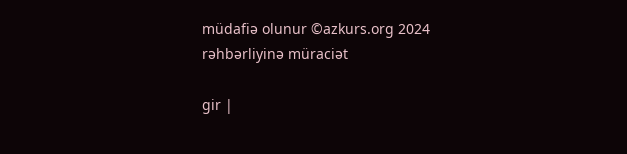müdafiə olunur ©azkurs.org 2024
rəhbərliyinə müraciət

gir |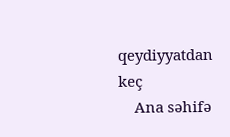qeydiyyatdan keç
    Ana səhifə